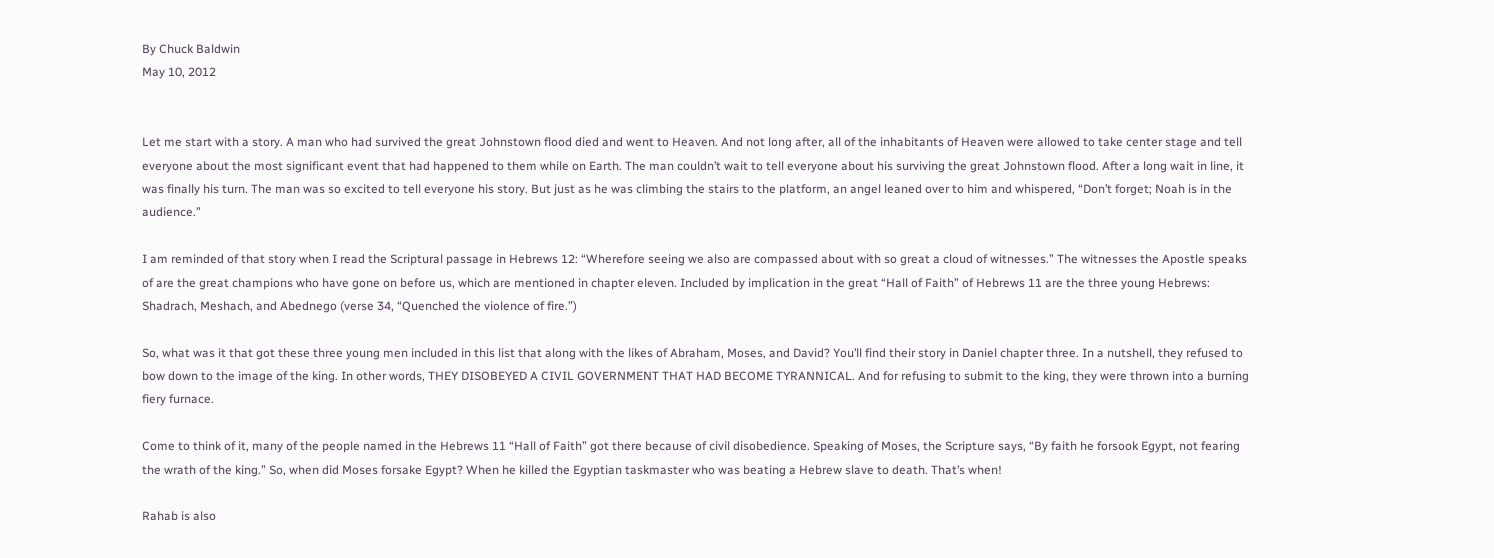By Chuck Baldwin
May 10, 2012


Let me start with a story. A man who had survived the great Johnstown flood died and went to Heaven. And not long after, all of the inhabitants of Heaven were allowed to take center stage and tell everyone about the most significant event that had happened to them while on Earth. The man couldn’t wait to tell everyone about his surviving the great Johnstown flood. After a long wait in line, it was finally his turn. The man was so excited to tell everyone his story. But just as he was climbing the stairs to the platform, an angel leaned over to him and whispered, “Don’t forget; Noah is in the audience.”

I am reminded of that story when I read the Scriptural passage in Hebrews 12: “Wherefore seeing we also are compassed about with so great a cloud of witnesses.” The witnesses the Apostle speaks of are the great champions who have gone on before us, which are mentioned in chapter eleven. Included by implication in the great “Hall of Faith” of Hebrews 11 are the three young Hebrews: Shadrach, Meshach, and Abednego (verse 34, “Quenched the violence of fire.”)

So, what was it that got these three young men included in this list that along with the likes of Abraham, Moses, and David? You’ll find their story in Daniel chapter three. In a nutshell, they refused to bow down to the image of the king. In other words, THEY DISOBEYED A CIVIL GOVERNMENT THAT HAD BECOME TYRANNICAL. And for refusing to submit to the king, they were thrown into a burning fiery furnace.

Come to think of it, many of the people named in the Hebrews 11 “Hall of Faith” got there because of civil disobedience. Speaking of Moses, the Scripture says, “By faith he forsook Egypt, not fearing the wrath of the king.” So, when did Moses forsake Egypt? When he killed the Egyptian taskmaster who was beating a Hebrew slave to death. That’s when!

Rahab is also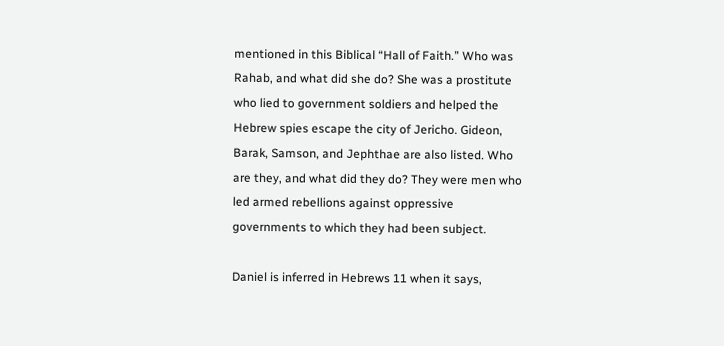mentioned in this Biblical “Hall of Faith.” Who was Rahab, and what did she do? She was a prostitute who lied to government soldiers and helped the Hebrew spies escape the city of Jericho. Gideon, Barak, Samson, and Jephthae are also listed. Who are they, and what did they do? They were men who led armed rebellions against oppressive governments to which they had been subject.

Daniel is inferred in Hebrews 11 when it says,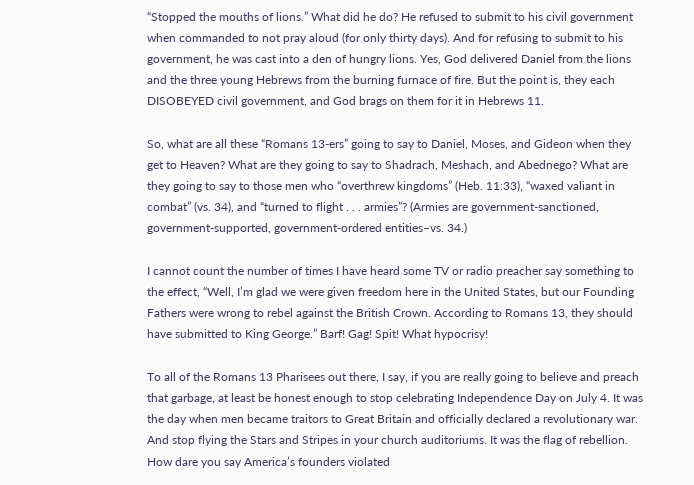“Stopped the mouths of lions.” What did he do? He refused to submit to his civil government when commanded to not pray aloud (for only thirty days). And for refusing to submit to his government, he was cast into a den of hungry lions. Yes, God delivered Daniel from the lions and the three young Hebrews from the burning furnace of fire. But the point is, they each DISOBEYED civil government, and God brags on them for it in Hebrews 11.

So, what are all these “Romans 13-ers” going to say to Daniel, Moses, and Gideon when they get to Heaven? What are they going to say to Shadrach, Meshach, and Abednego? What are they going to say to those men who “overthrew kingdoms” (Heb. 11:33), “waxed valiant in combat” (vs. 34), and “turned to flight . . . armies”? (Armies are government-sanctioned, government-supported, government-ordered entities–vs. 34.)

I cannot count the number of times I have heard some TV or radio preacher say something to the effect, “Well, I’m glad we were given freedom here in the United States, but our Founding Fathers were wrong to rebel against the British Crown. According to Romans 13, they should have submitted to King George.” Barf! Gag! Spit! What hypocrisy!

To all of the Romans 13 Pharisees out there, I say, if you are really going to believe and preach that garbage, at least be honest enough to stop celebrating Independence Day on July 4. It was the day when men became traitors to Great Britain and officially declared a revolutionary war. And stop flying the Stars and Stripes in your church auditoriums. It was the flag of rebellion. How dare you say America’s founders violated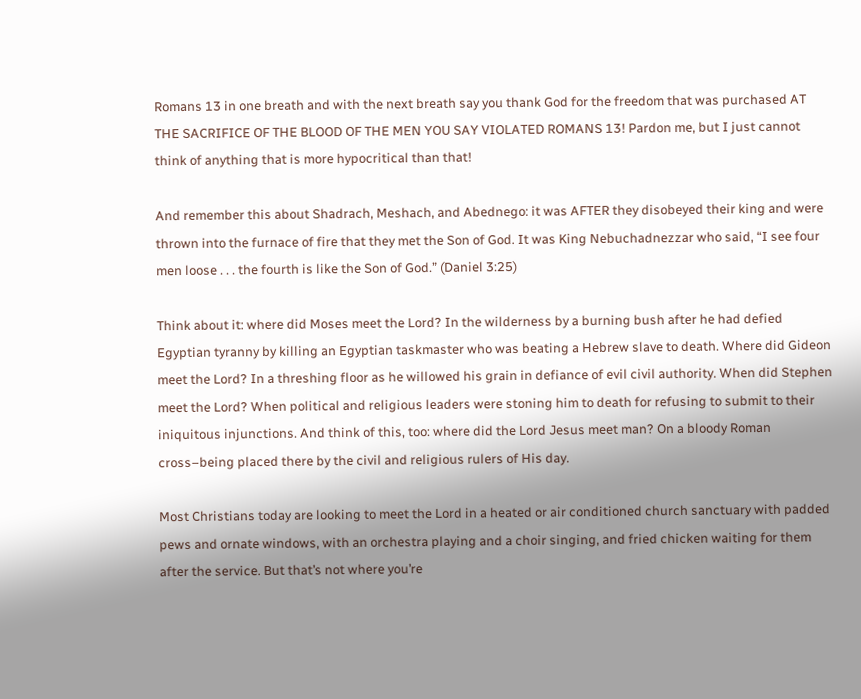Romans 13 in one breath and with the next breath say you thank God for the freedom that was purchased AT THE SACRIFICE OF THE BLOOD OF THE MEN YOU SAY VIOLATED ROMANS 13! Pardon me, but I just cannot think of anything that is more hypocritical than that!

And remember this about Shadrach, Meshach, and Abednego: it was AFTER they disobeyed their king and were thrown into the furnace of fire that they met the Son of God. It was King Nebuchadnezzar who said, “I see four men loose . . . the fourth is like the Son of God.” (Daniel 3:25)

Think about it: where did Moses meet the Lord? In the wilderness by a burning bush after he had defied Egyptian tyranny by killing an Egyptian taskmaster who was beating a Hebrew slave to death. Where did Gideon meet the Lord? In a threshing floor as he willowed his grain in defiance of evil civil authority. When did Stephen meet the Lord? When political and religious leaders were stoning him to death for refusing to submit to their iniquitous injunctions. And think of this, too: where did the Lord Jesus meet man? On a bloody Roman cross–being placed there by the civil and religious rulers of His day.

Most Christians today are looking to meet the Lord in a heated or air conditioned church sanctuary with padded pews and ornate windows, with an orchestra playing and a choir singing, and fried chicken waiting for them after the service. But that’s not where you’re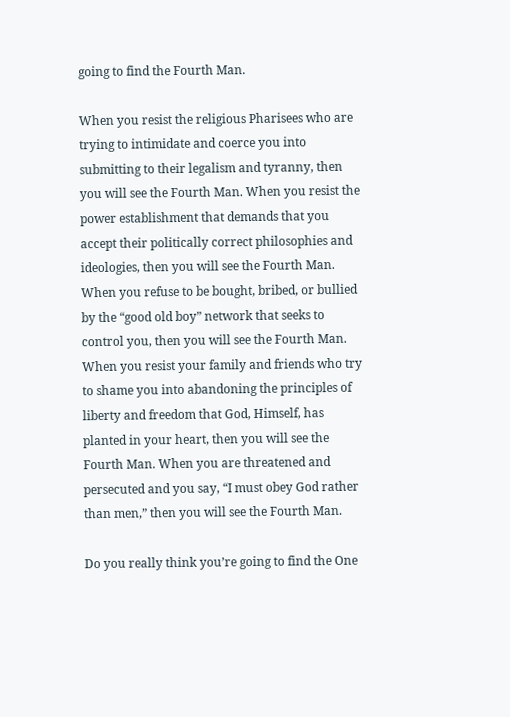going to find the Fourth Man.

When you resist the religious Pharisees who are trying to intimidate and coerce you into submitting to their legalism and tyranny, then you will see the Fourth Man. When you resist the power establishment that demands that you accept their politically correct philosophies and ideologies, then you will see the Fourth Man. When you refuse to be bought, bribed, or bullied by the “good old boy” network that seeks to control you, then you will see the Fourth Man. When you resist your family and friends who try to shame you into abandoning the principles of liberty and freedom that God, Himself, has planted in your heart, then you will see the Fourth Man. When you are threatened and persecuted and you say, “I must obey God rather than men,” then you will see the Fourth Man.

Do you really think you’re going to find the One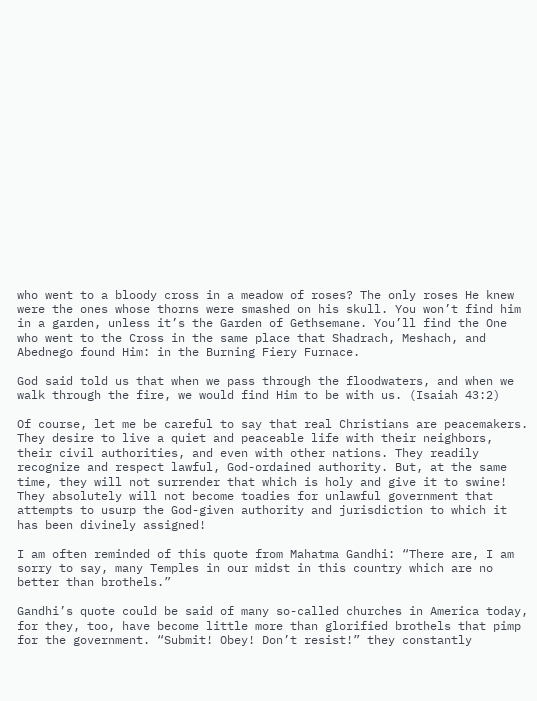who went to a bloody cross in a meadow of roses? The only roses He knew were the ones whose thorns were smashed on his skull. You won’t find him in a garden, unless it’s the Garden of Gethsemane. You’ll find the One who went to the Cross in the same place that Shadrach, Meshach, and Abednego found Him: in the Burning Fiery Furnace.

God said told us that when we pass through the floodwaters, and when we walk through the fire, we would find Him to be with us. (Isaiah 43:2)

Of course, let me be careful to say that real Christians are peacemakers. They desire to live a quiet and peaceable life with their neighbors, their civil authorities, and even with other nations. They readily recognize and respect lawful, God-ordained authority. But, at the same time, they will not surrender that which is holy and give it to swine! They absolutely will not become toadies for unlawful government that attempts to usurp the God-given authority and jurisdiction to which it has been divinely assigned!

I am often reminded of this quote from Mahatma Gandhi: “There are, I am sorry to say, many Temples in our midst in this country which are no better than brothels.”

Gandhi’s quote could be said of many so-called churches in America today, for they, too, have become little more than glorified brothels that pimp for the government. “Submit! Obey! Don’t resist!” they constantly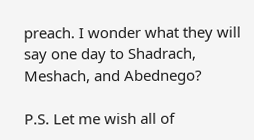preach. I wonder what they will say one day to Shadrach, Meshach, and Abednego?

P.S. Let me wish all of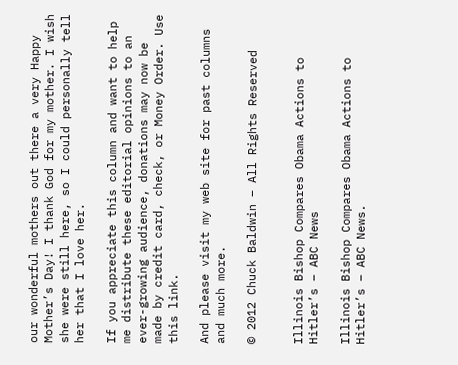our wonderful mothers out there a very Happy Mother’s Day! I thank God for my mother. I wish she were still here, so I could personally tell her that I love her.

If you appreciate this column and want to help me distribute these editorial opinions to an ever-growing audience, donations may now be made by credit card, check, or Money Order. Use this link.

And please visit my web site for past columns and much more.

© 2012 Chuck Baldwin – All Rights Reserved


Illinois Bishop Compares Obama Actions to Hitler’s – ABC News

Illinois Bishop Compares Obama Actions to Hitler’s – ABC News.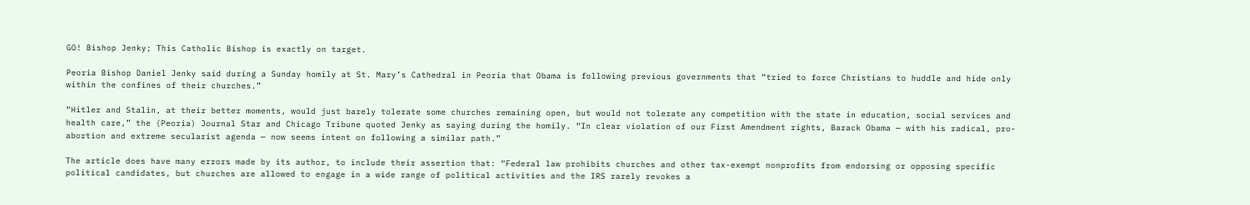GO! Bishop Jenky; This Catholic Bishop is exactly on target.

Peoria Bishop Daniel Jenky said during a Sunday homily at St. Mary’s Cathedral in Peoria that Obama is following previous governments that “tried to force Christians to huddle and hide only within the confines of their churches.”

“Hitler and Stalin, at their better moments, would just barely tolerate some churches remaining open, but would not tolerate any competition with the state in education, social services and health care,” the (Peoria) Journal Star and Chicago Tribune quoted Jenky as saying during the homily. “In clear violation of our First Amendment rights, Barack Obama — with his radical, pro-abortion and extreme secularist agenda — now seems intent on following a similar path.”

The article does have many errors made by its author, to include their assertion that: “Federal law prohibits churches and other tax-exempt nonprofits from endorsing or opposing specific political candidates, but churches are allowed to engage in a wide range of political activities and the IRS rarely revokes a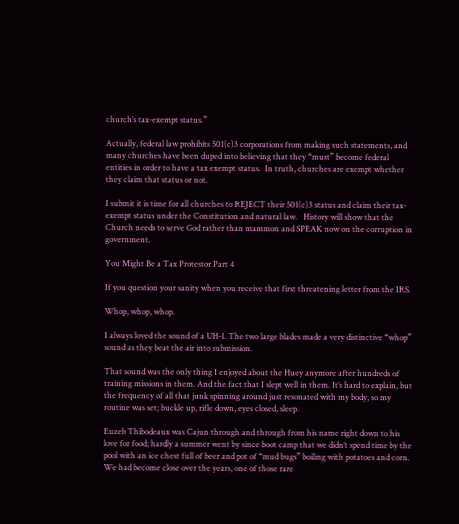church’s tax-exempt status.”

Actually, federal law prohibits 501(c)3 corporations from making such statements, and many churches have been duped into believing that they “must” become federal entities in order to have a tax exempt status.  In truth, churches are exempt whether they claim that status or not.

I submit it is time for all churches to REJECT their 501(c)3 status and claim their tax-exempt status under the Constitution and natural law.   History will show that the Church needs to serve God rather than mammon and SPEAK now on the corruption in government.

You Might Be a Tax Protestor Part 4

If you question your sanity when you receive that first threatening letter from the IRS.

Whop, whop, whop.

I always loved the sound of a UH-1. The two large blades made a very distinctive “whop” sound as they beat the air into submission.

That sound was the only thing I enjoyed about the Huey anymore after hundreds of training missions in them. And the fact that I slept well in them. It’s hard to explain, but the frequency of all that junk spinning around just resonated with my body, so my routine was set; buckle up, rifle down, eyes closed, sleep.

Euzeb Thibodeaux was Cajun through and through from his name right down to his love for food; hardly a summer went by since boot camp that we didn’t spend time by the pool with an ice chest full of beer and pot of “mud bugs” boiling with potatoes and corn. We had become close over the years, one of those rare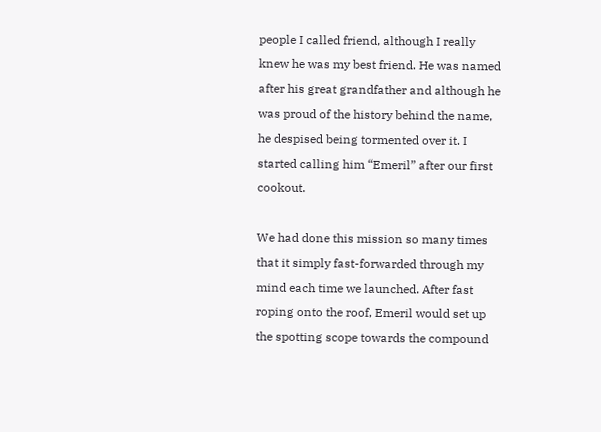people I called friend, although I really knew he was my best friend. He was named after his great grandfather and although he was proud of the history behind the name, he despised being tormented over it. I started calling him “Emeril” after our first cookout.

We had done this mission so many times that it simply fast-forwarded through my mind each time we launched. After fast roping onto the roof, Emeril would set up the spotting scope towards the compound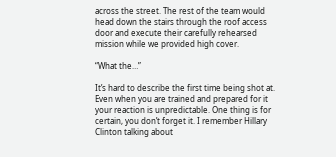across the street. The rest of the team would head down the stairs through the roof access door and execute their carefully rehearsed mission while we provided high cover.

“What the…”

It’s hard to describe the first time being shot at. Even when you are trained and prepared for it your reaction is unpredictable. One thing is for certain, you don’t forget it. I remember Hillary Clinton talking about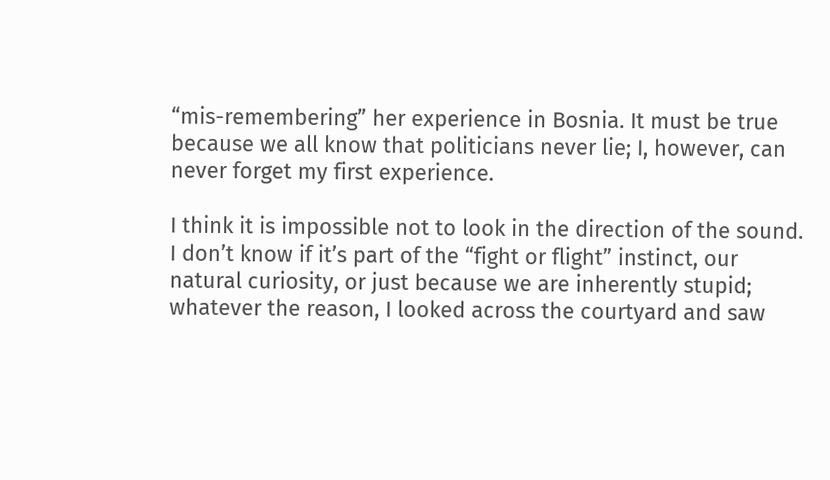“mis-remembering” her experience in Bosnia. It must be true because we all know that politicians never lie; I, however, can never forget my first experience.

I think it is impossible not to look in the direction of the sound. I don’t know if it’s part of the “fight or flight” instinct, our natural curiosity, or just because we are inherently stupid; whatever the reason, I looked across the courtyard and saw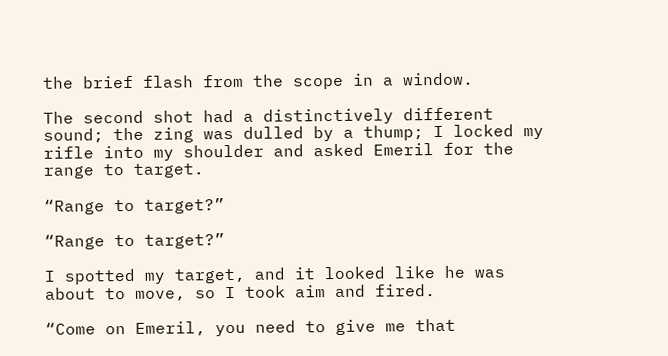the brief flash from the scope in a window.

The second shot had a distinctively different sound; the zing was dulled by a thump; I locked my rifle into my shoulder and asked Emeril for the range to target.

“Range to target?”

“Range to target?”

I spotted my target, and it looked like he was about to move, so I took aim and fired.

“Come on Emeril, you need to give me that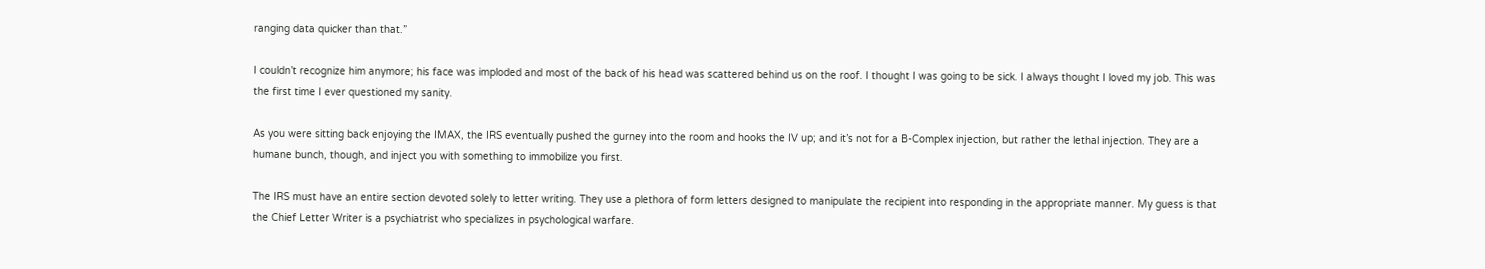ranging data quicker than that.”

I couldn’t recognize him anymore; his face was imploded and most of the back of his head was scattered behind us on the roof. I thought I was going to be sick. I always thought I loved my job. This was the first time I ever questioned my sanity.

As you were sitting back enjoying the IMAX, the IRS eventually pushed the gurney into the room and hooks the IV up; and it’s not for a B-Complex injection, but rather the lethal injection. They are a humane bunch, though, and inject you with something to immobilize you first.

The IRS must have an entire section devoted solely to letter writing. They use a plethora of form letters designed to manipulate the recipient into responding in the appropriate manner. My guess is that the Chief Letter Writer is a psychiatrist who specializes in psychological warfare.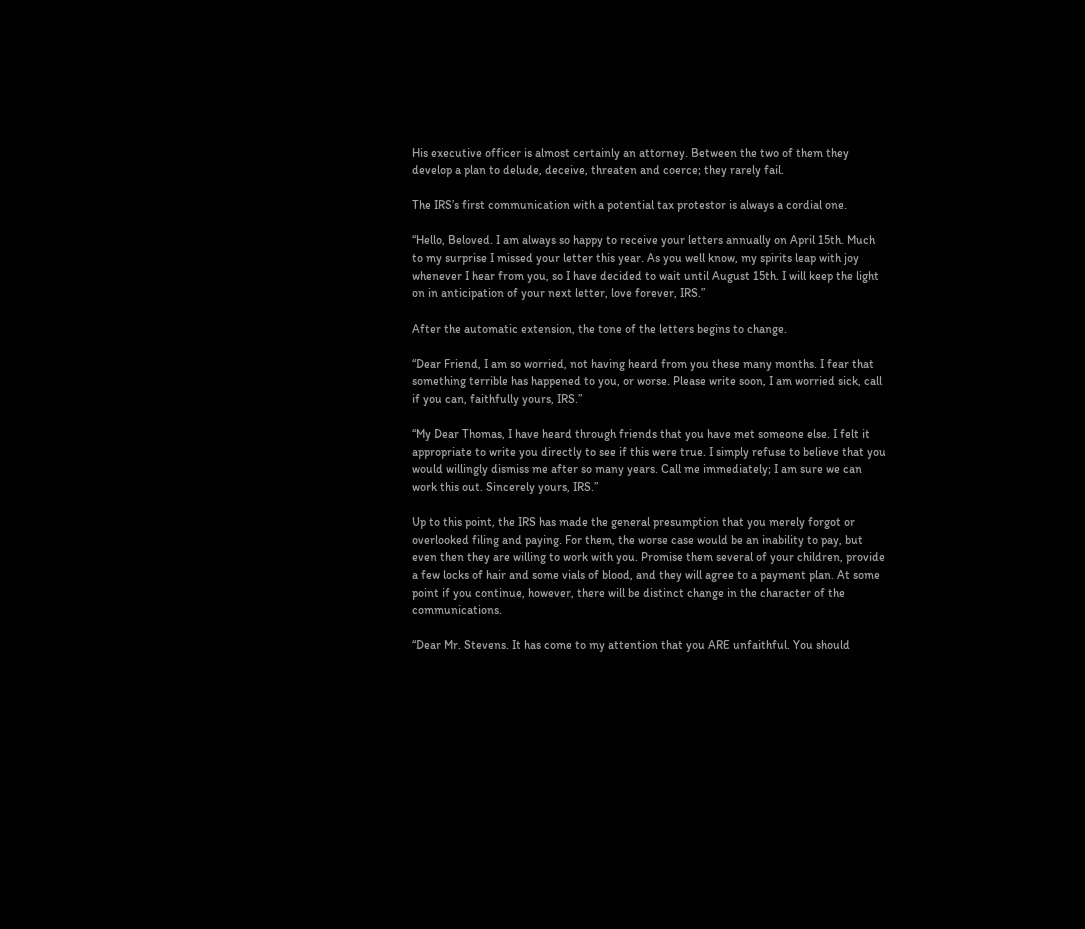His executive officer is almost certainly an attorney. Between the two of them they develop a plan to delude, deceive, threaten and coerce; they rarely fail.

The IRS’s first communication with a potential tax protestor is always a cordial one.

“Hello, Beloved. I am always so happy to receive your letters annually on April 15th. Much to my surprise I missed your letter this year. As you well know, my spirits leap with joy whenever I hear from you, so I have decided to wait until August 15th. I will keep the light on in anticipation of your next letter, love forever, IRS.”

After the automatic extension, the tone of the letters begins to change.

“Dear Friend, I am so worried, not having heard from you these many months. I fear that something terrible has happened to you, or worse. Please write soon, I am worried sick, call if you can, faithfully yours, IRS.”

“My Dear Thomas, I have heard through friends that you have met someone else. I felt it appropriate to write you directly to see if this were true. I simply refuse to believe that you would willingly dismiss me after so many years. Call me immediately; I am sure we can work this out. Sincerely yours, IRS.”

Up to this point, the IRS has made the general presumption that you merely forgot or overlooked filing and paying. For them, the worse case would be an inability to pay, but even then they are willing to work with you. Promise them several of your children, provide a few locks of hair and some vials of blood, and they will agree to a payment plan. At some point if you continue, however, there will be distinct change in the character of the communications.

“Dear Mr. Stevens. It has come to my attention that you ARE unfaithful. You should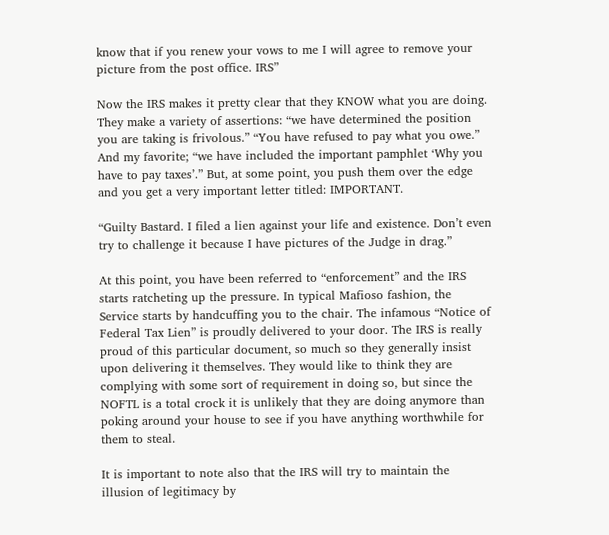know that if you renew your vows to me I will agree to remove your picture from the post office. IRS”

Now the IRS makes it pretty clear that they KNOW what you are doing. They make a variety of assertions: “we have determined the position you are taking is frivolous.” “You have refused to pay what you owe.” And my favorite; “we have included the important pamphlet ‘Why you have to pay taxes’.” But, at some point, you push them over the edge and you get a very important letter titled: IMPORTANT.

“Guilty Bastard. I filed a lien against your life and existence. Don’t even try to challenge it because I have pictures of the Judge in drag.”

At this point, you have been referred to “enforcement” and the IRS starts ratcheting up the pressure. In typical Mafioso fashion, the Service starts by handcuffing you to the chair. The infamous “Notice of Federal Tax Lien” is proudly delivered to your door. The IRS is really proud of this particular document, so much so they generally insist upon delivering it themselves. They would like to think they are complying with some sort of requirement in doing so, but since the NOFTL is a total crock it is unlikely that they are doing anymore than poking around your house to see if you have anything worthwhile for them to steal.

It is important to note also that the IRS will try to maintain the illusion of legitimacy by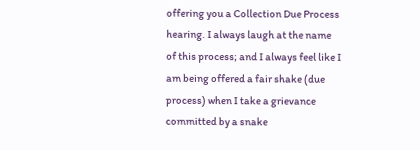offering you a Collection Due Process hearing. I always laugh at the name of this process; and I always feel like I am being offered a fair shake (due process) when I take a grievance committed by a snake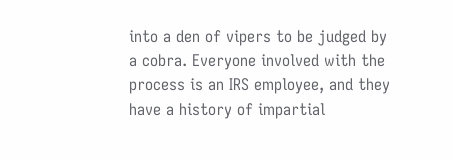into a den of vipers to be judged by a cobra. Everyone involved with the process is an IRS employee, and they have a history of impartial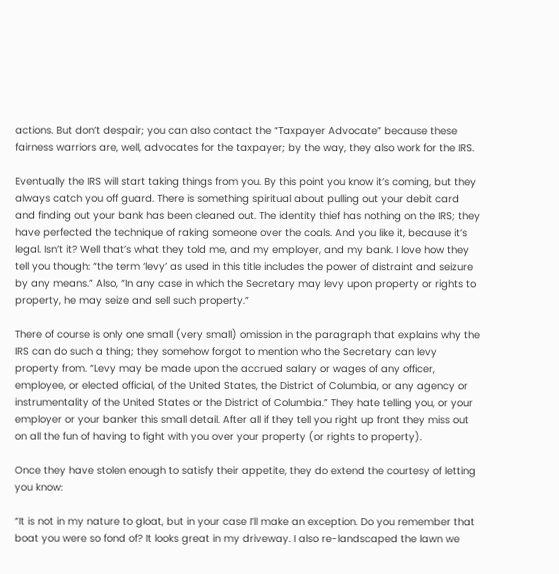actions. But don’t despair; you can also contact the “Taxpayer Advocate” because these fairness warriors are, well, advocates for the taxpayer; by the way, they also work for the IRS.

Eventually the IRS will start taking things from you. By this point you know it’s coming, but they always catch you off guard. There is something spiritual about pulling out your debit card and finding out your bank has been cleaned out. The identity thief has nothing on the IRS; they have perfected the technique of raking someone over the coals. And you like it, because it’s legal. Isn’t it? Well that’s what they told me, and my employer, and my bank. I love how they tell you though: “the term ‘levy’ as used in this title includes the power of distraint and seizure by any means.” Also, “In any case in which the Secretary may levy upon property or rights to property, he may seize and sell such property.”

There of course is only one small (very small) omission in the paragraph that explains why the IRS can do such a thing; they somehow forgot to mention who the Secretary can levy property from. “Levy may be made upon the accrued salary or wages of any officer, employee, or elected official, of the United States, the District of Columbia, or any agency or instrumentality of the United States or the District of Columbia.” They hate telling you, or your employer or your banker this small detail. After all if they tell you right up front they miss out on all the fun of having to fight with you over your property (or rights to property).

Once they have stolen enough to satisfy their appetite, they do extend the courtesy of letting you know:

“It is not in my nature to gloat, but in your case I’ll make an exception. Do you remember that boat you were so fond of? It looks great in my driveway. I also re-landscaped the lawn we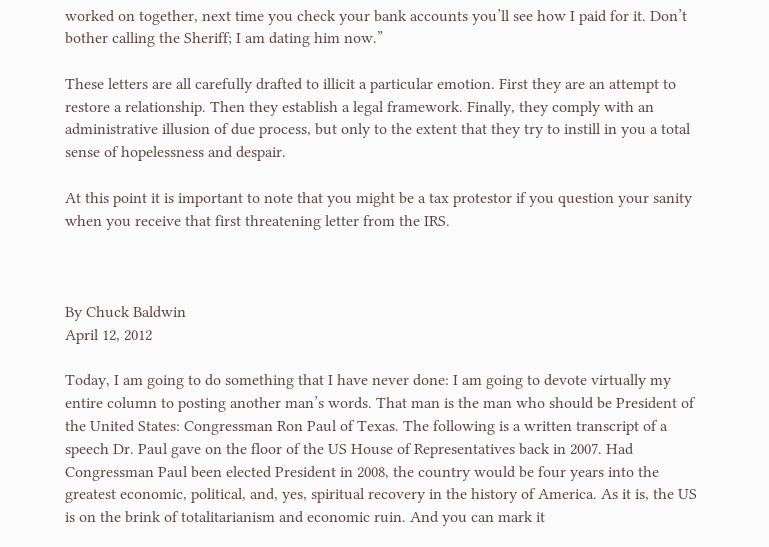worked on together, next time you check your bank accounts you’ll see how I paid for it. Don’t bother calling the Sheriff; I am dating him now.”

These letters are all carefully drafted to illicit a particular emotion. First they are an attempt to restore a relationship. Then they establish a legal framework. Finally, they comply with an administrative illusion of due process, but only to the extent that they try to instill in you a total sense of hopelessness and despair.

At this point it is important to note that you might be a tax protestor if you question your sanity when you receive that first threatening letter from the IRS.



By Chuck Baldwin
April 12, 2012

Today, I am going to do something that I have never done: I am going to devote virtually my entire column to posting another man’s words. That man is the man who should be President of the United States: Congressman Ron Paul of Texas. The following is a written transcript of a speech Dr. Paul gave on the floor of the US House of Representatives back in 2007. Had Congressman Paul been elected President in 2008, the country would be four years into the greatest economic, political, and, yes, spiritual recovery in the history of America. As it is, the US is on the brink of totalitarianism and economic ruin. And you can mark it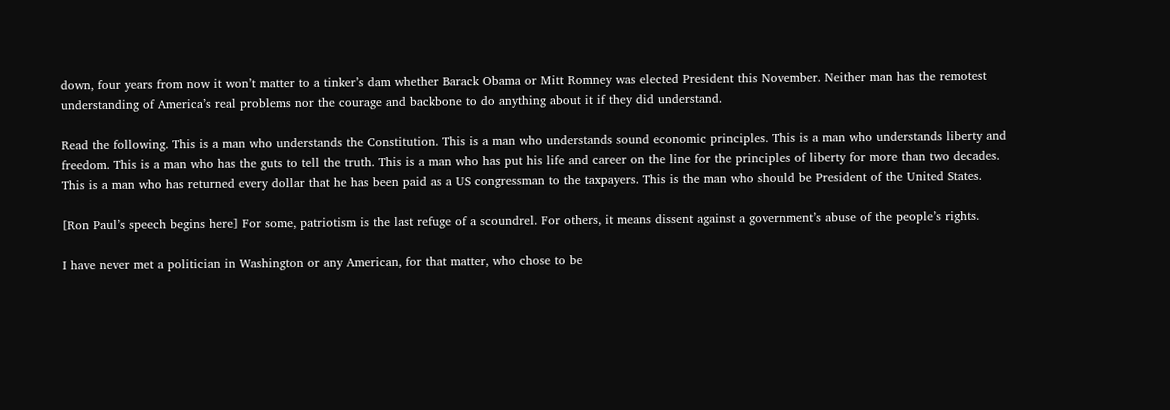down, four years from now it won’t matter to a tinker’s dam whether Barack Obama or Mitt Romney was elected President this November. Neither man has the remotest understanding of America’s real problems nor the courage and backbone to do anything about it if they did understand.

Read the following. This is a man who understands the Constitution. This is a man who understands sound economic principles. This is a man who understands liberty and freedom. This is a man who has the guts to tell the truth. This is a man who has put his life and career on the line for the principles of liberty for more than two decades. This is a man who has returned every dollar that he has been paid as a US congressman to the taxpayers. This is the man who should be President of the United States.

[Ron Paul’s speech begins here] For some, patriotism is the last refuge of a scoundrel. For others, it means dissent against a government’s abuse of the people’s rights.

I have never met a politician in Washington or any American, for that matter, who chose to be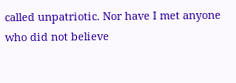called unpatriotic. Nor have I met anyone who did not believe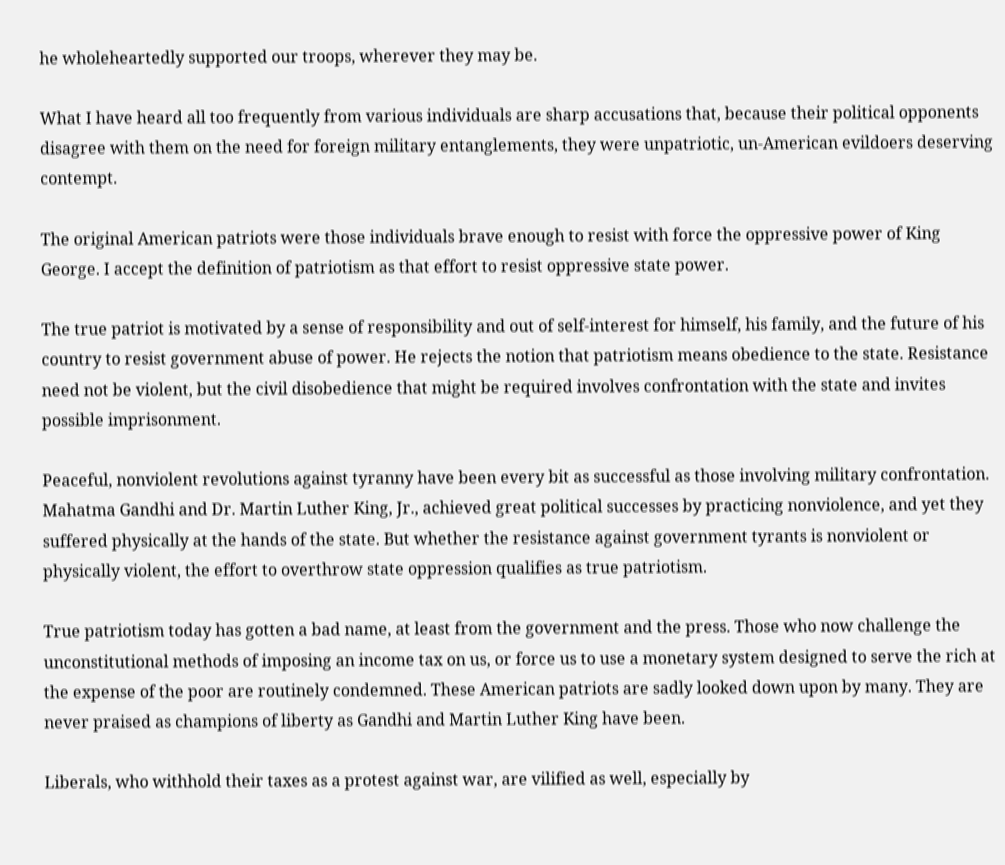he wholeheartedly supported our troops, wherever they may be.

What I have heard all too frequently from various individuals are sharp accusations that, because their political opponents disagree with them on the need for foreign military entanglements, they were unpatriotic, un-American evildoers deserving contempt.

The original American patriots were those individuals brave enough to resist with force the oppressive power of King George. I accept the definition of patriotism as that effort to resist oppressive state power.

The true patriot is motivated by a sense of responsibility and out of self-interest for himself, his family, and the future of his country to resist government abuse of power. He rejects the notion that patriotism means obedience to the state. Resistance need not be violent, but the civil disobedience that might be required involves confrontation with the state and invites possible imprisonment.

Peaceful, nonviolent revolutions against tyranny have been every bit as successful as those involving military confrontation. Mahatma Gandhi and Dr. Martin Luther King, Jr., achieved great political successes by practicing nonviolence, and yet they suffered physically at the hands of the state. But whether the resistance against government tyrants is nonviolent or physically violent, the effort to overthrow state oppression qualifies as true patriotism.

True patriotism today has gotten a bad name, at least from the government and the press. Those who now challenge the unconstitutional methods of imposing an income tax on us, or force us to use a monetary system designed to serve the rich at the expense of the poor are routinely condemned. These American patriots are sadly looked down upon by many. They are never praised as champions of liberty as Gandhi and Martin Luther King have been.

Liberals, who withhold their taxes as a protest against war, are vilified as well, especially by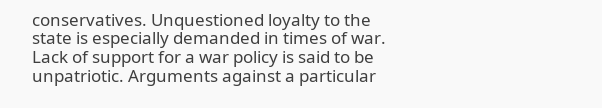conservatives. Unquestioned loyalty to the state is especially demanded in times of war. Lack of support for a war policy is said to be unpatriotic. Arguments against a particular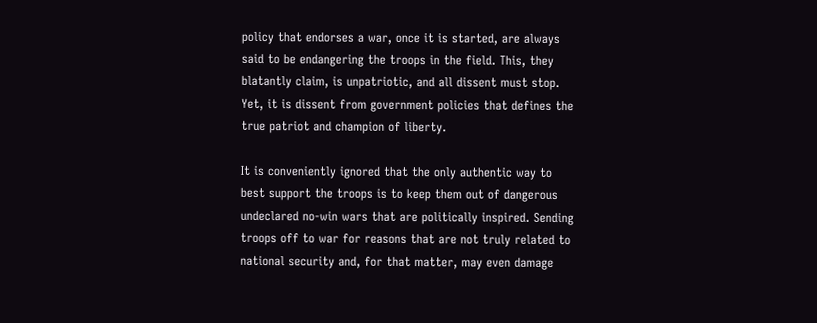policy that endorses a war, once it is started, are always said to be endangering the troops in the field. This, they blatantly claim, is unpatriotic, and all dissent must stop. Yet, it is dissent from government policies that defines the true patriot and champion of liberty.

It is conveniently ignored that the only authentic way to best support the troops is to keep them out of dangerous undeclared no-win wars that are politically inspired. Sending troops off to war for reasons that are not truly related to national security and, for that matter, may even damage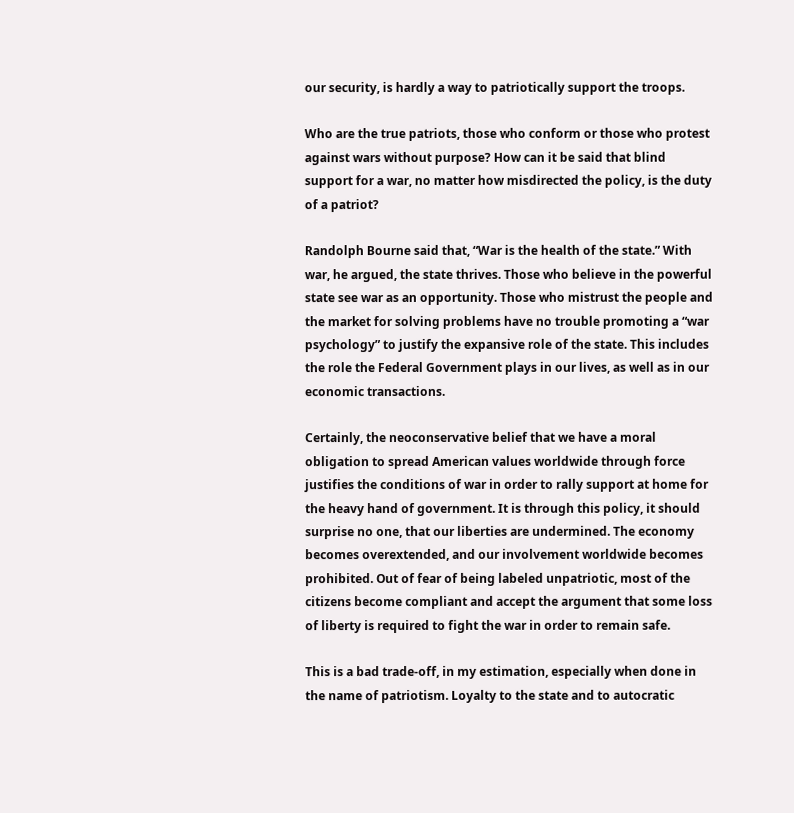our security, is hardly a way to patriotically support the troops.

Who are the true patriots, those who conform or those who protest against wars without purpose? How can it be said that blind support for a war, no matter how misdirected the policy, is the duty of a patriot?

Randolph Bourne said that, “War is the health of the state.” With war, he argued, the state thrives. Those who believe in the powerful state see war as an opportunity. Those who mistrust the people and the market for solving problems have no trouble promoting a “war psychology” to justify the expansive role of the state. This includes the role the Federal Government plays in our lives, as well as in our economic transactions.

Certainly, the neoconservative belief that we have a moral obligation to spread American values worldwide through force justifies the conditions of war in order to rally support at home for the heavy hand of government. It is through this policy, it should surprise no one, that our liberties are undermined. The economy becomes overextended, and our involvement worldwide becomes prohibited. Out of fear of being labeled unpatriotic, most of the citizens become compliant and accept the argument that some loss of liberty is required to fight the war in order to remain safe.

This is a bad trade-off, in my estimation, especially when done in the name of patriotism. Loyalty to the state and to autocratic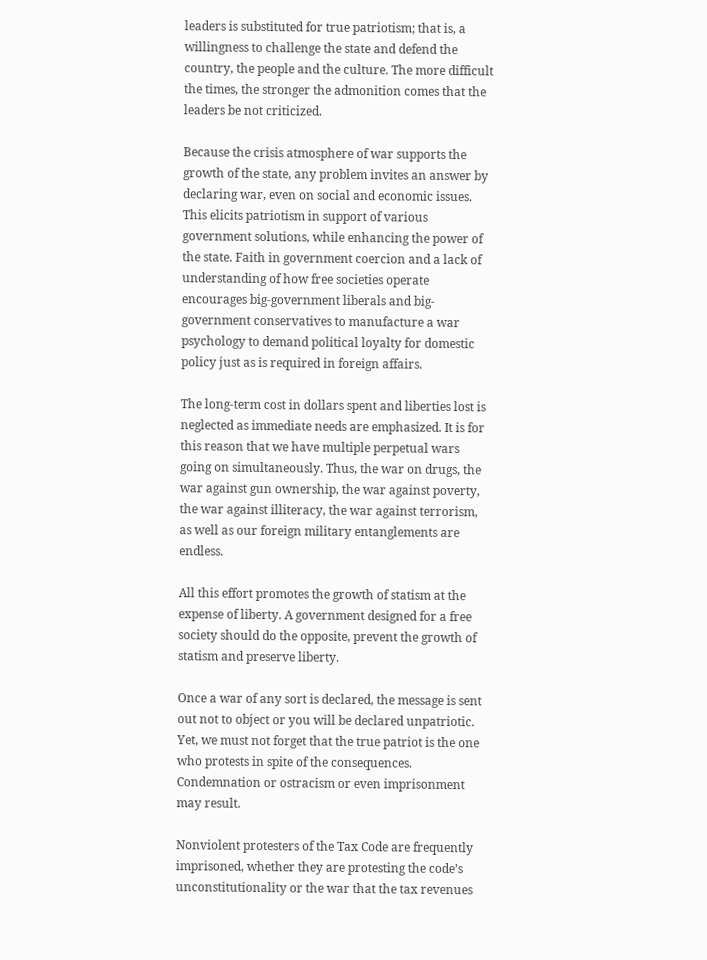leaders is substituted for true patriotism; that is, a willingness to challenge the state and defend the country, the people and the culture. The more difficult the times, the stronger the admonition comes that the leaders be not criticized.

Because the crisis atmosphere of war supports the growth of the state, any problem invites an answer by declaring war, even on social and economic issues. This elicits patriotism in support of various government solutions, while enhancing the power of the state. Faith in government coercion and a lack of understanding of how free societies operate encourages big-government liberals and big-government conservatives to manufacture a war psychology to demand political loyalty for domestic policy just as is required in foreign affairs.

The long-term cost in dollars spent and liberties lost is neglected as immediate needs are emphasized. It is for this reason that we have multiple perpetual wars going on simultaneously. Thus, the war on drugs, the war against gun ownership, the war against poverty, the war against illiteracy, the war against terrorism, as well as our foreign military entanglements are endless.

All this effort promotes the growth of statism at the expense of liberty. A government designed for a free society should do the opposite, prevent the growth of statism and preserve liberty.

Once a war of any sort is declared, the message is sent out not to object or you will be declared unpatriotic. Yet, we must not forget that the true patriot is the one who protests in spite of the consequences. Condemnation or ostracism or even imprisonment may result.

Nonviolent protesters of the Tax Code are frequently imprisoned, whether they are protesting the code’s unconstitutionality or the war that the tax revenues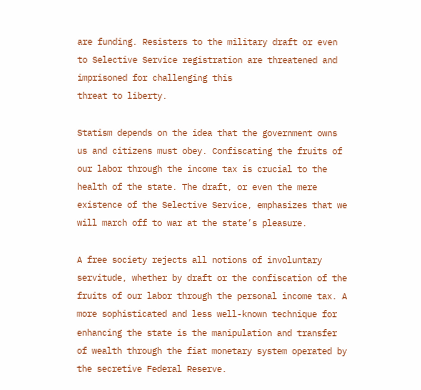are funding. Resisters to the military draft or even to Selective Service registration are threatened and imprisoned for challenging this
threat to liberty.

Statism depends on the idea that the government owns us and citizens must obey. Confiscating the fruits of our labor through the income tax is crucial to the health of the state. The draft, or even the mere existence of the Selective Service, emphasizes that we will march off to war at the state’s pleasure.

A free society rejects all notions of involuntary servitude, whether by draft or the confiscation of the fruits of our labor through the personal income tax. A more sophisticated and less well-known technique for enhancing the state is the manipulation and transfer of wealth through the fiat monetary system operated by the secretive Federal Reserve.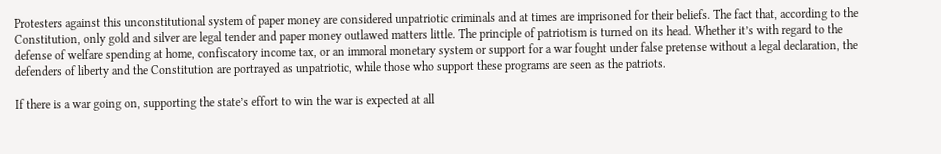Protesters against this unconstitutional system of paper money are considered unpatriotic criminals and at times are imprisoned for their beliefs. The fact that, according to the Constitution, only gold and silver are legal tender and paper money outlawed matters little. The principle of patriotism is turned on its head. Whether it’s with regard to the defense of welfare spending at home, confiscatory income tax, or an immoral monetary system or support for a war fought under false pretense without a legal declaration, the defenders of liberty and the Constitution are portrayed as unpatriotic, while those who support these programs are seen as the patriots.

If there is a war going on, supporting the state’s effort to win the war is expected at all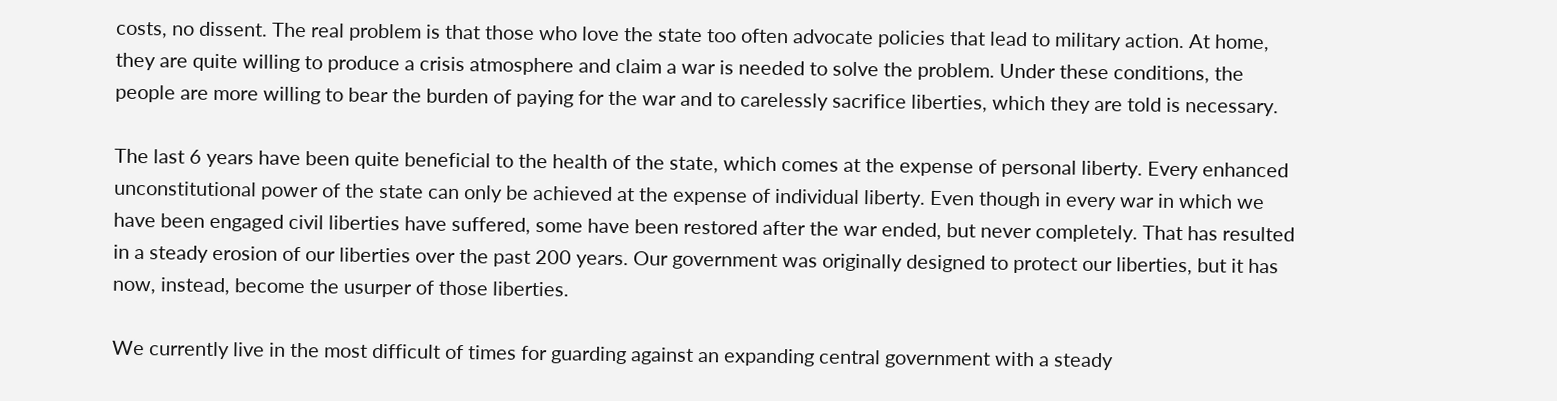costs, no dissent. The real problem is that those who love the state too often advocate policies that lead to military action. At home, they are quite willing to produce a crisis atmosphere and claim a war is needed to solve the problem. Under these conditions, the people are more willing to bear the burden of paying for the war and to carelessly sacrifice liberties, which they are told is necessary.

The last 6 years have been quite beneficial to the health of the state, which comes at the expense of personal liberty. Every enhanced unconstitutional power of the state can only be achieved at the expense of individual liberty. Even though in every war in which we have been engaged civil liberties have suffered, some have been restored after the war ended, but never completely. That has resulted in a steady erosion of our liberties over the past 200 years. Our government was originally designed to protect our liberties, but it has now, instead, become the usurper of those liberties.

We currently live in the most difficult of times for guarding against an expanding central government with a steady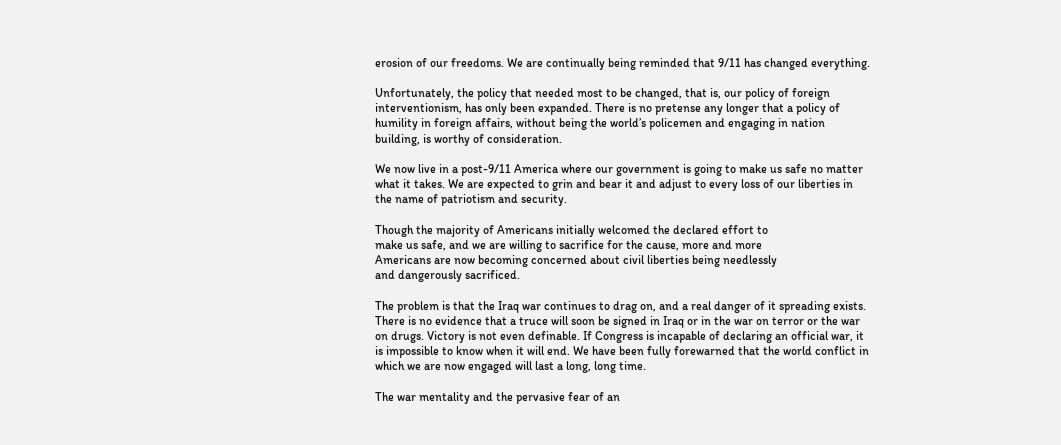erosion of our freedoms. We are continually being reminded that 9/11 has changed everything.

Unfortunately, the policy that needed most to be changed, that is, our policy of foreign interventionism, has only been expanded. There is no pretense any longer that a policy of humility in foreign affairs, without being the world’s policemen and engaging in nation building, is worthy of consideration.

We now live in a post-9/11 America where our government is going to make us safe no matter what it takes. We are expected to grin and bear it and adjust to every loss of our liberties in the name of patriotism and security.

Though the majority of Americans initially welcomed the declared effort to
make us safe, and we are willing to sacrifice for the cause, more and more
Americans are now becoming concerned about civil liberties being needlessly
and dangerously sacrificed.

The problem is that the Iraq war continues to drag on, and a real danger of it spreading exists. There is no evidence that a truce will soon be signed in Iraq or in the war on terror or the war on drugs. Victory is not even definable. If Congress is incapable of declaring an official war, it is impossible to know when it will end. We have been fully forewarned that the world conflict in which we are now engaged will last a long, long time.

The war mentality and the pervasive fear of an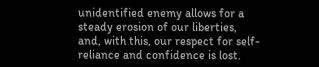unidentified enemy allows for a steady erosion of our liberties, and, with this, our respect for self-reliance and confidence is lost.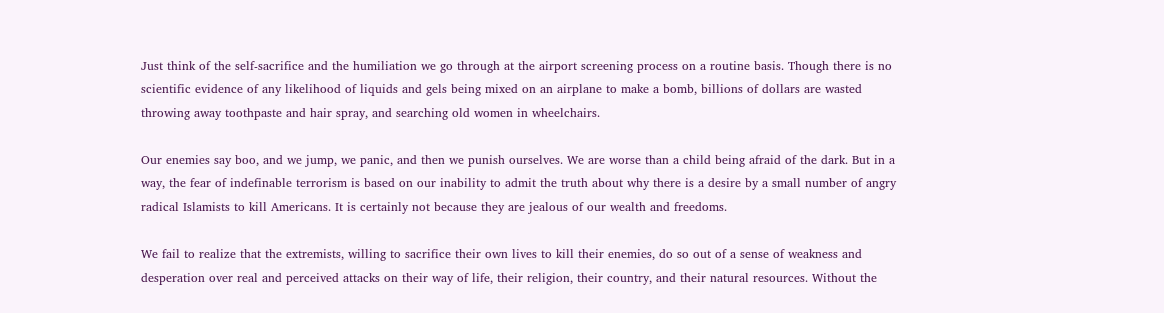Just think of the self-sacrifice and the humiliation we go through at the airport screening process on a routine basis. Though there is no scientific evidence of any likelihood of liquids and gels being mixed on an airplane to make a bomb, billions of dollars are wasted throwing away toothpaste and hair spray, and searching old women in wheelchairs.

Our enemies say boo, and we jump, we panic, and then we punish ourselves. We are worse than a child being afraid of the dark. But in a way, the fear of indefinable terrorism is based on our inability to admit the truth about why there is a desire by a small number of angry radical Islamists to kill Americans. It is certainly not because they are jealous of our wealth and freedoms.

We fail to realize that the extremists, willing to sacrifice their own lives to kill their enemies, do so out of a sense of weakness and desperation over real and perceived attacks on their way of life, their religion, their country, and their natural resources. Without the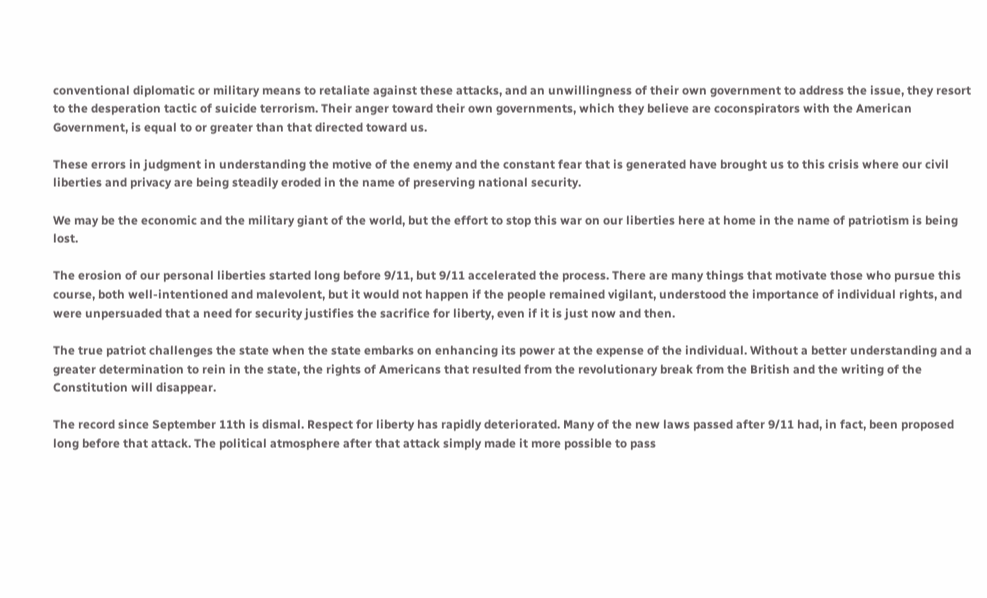conventional diplomatic or military means to retaliate against these attacks, and an unwillingness of their own government to address the issue, they resort to the desperation tactic of suicide terrorism. Their anger toward their own governments, which they believe are coconspirators with the American Government, is equal to or greater than that directed toward us.

These errors in judgment in understanding the motive of the enemy and the constant fear that is generated have brought us to this crisis where our civil liberties and privacy are being steadily eroded in the name of preserving national security.

We may be the economic and the military giant of the world, but the effort to stop this war on our liberties here at home in the name of patriotism is being lost.

The erosion of our personal liberties started long before 9/11, but 9/11 accelerated the process. There are many things that motivate those who pursue this course, both well-intentioned and malevolent, but it would not happen if the people remained vigilant, understood the importance of individual rights, and were unpersuaded that a need for security justifies the sacrifice for liberty, even if it is just now and then.

The true patriot challenges the state when the state embarks on enhancing its power at the expense of the individual. Without a better understanding and a greater determination to rein in the state, the rights of Americans that resulted from the revolutionary break from the British and the writing of the Constitution will disappear.

The record since September 11th is dismal. Respect for liberty has rapidly deteriorated. Many of the new laws passed after 9/11 had, in fact, been proposed long before that attack. The political atmosphere after that attack simply made it more possible to pass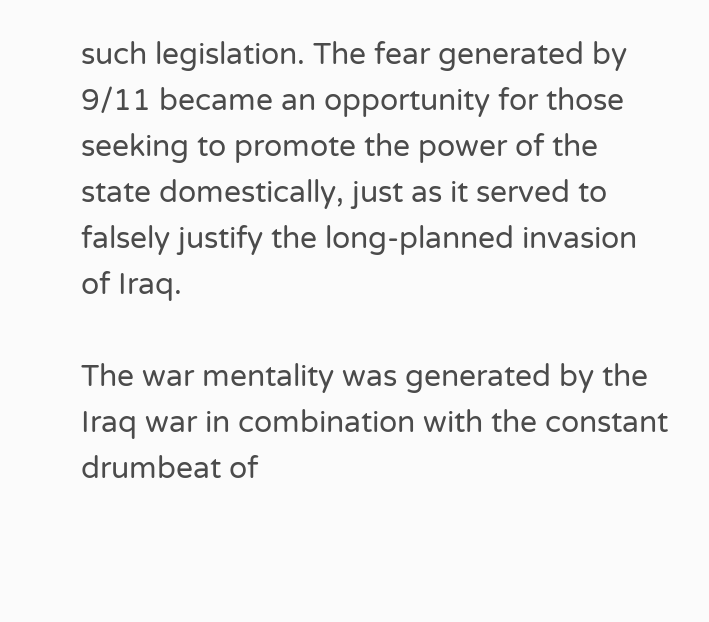such legislation. The fear generated by 9/11 became an opportunity for those seeking to promote the power of the state domestically, just as it served to falsely justify the long-planned invasion of Iraq.

The war mentality was generated by the Iraq war in combination with the constant drumbeat of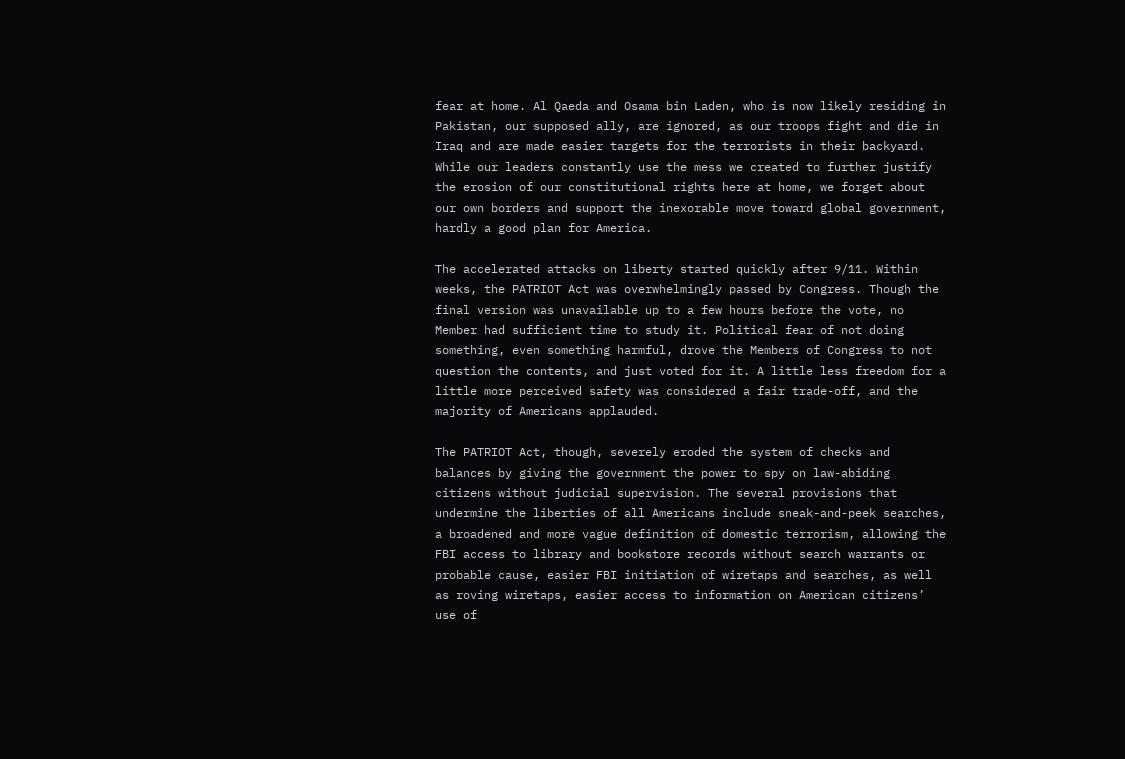fear at home. Al Qaeda and Osama bin Laden, who is now likely residing in Pakistan, our supposed ally, are ignored, as our troops fight and die in Iraq and are made easier targets for the terrorists in their backyard. While our leaders constantly use the mess we created to further justify the erosion of our constitutional rights here at home, we forget about our own borders and support the inexorable move toward global government, hardly a good plan for America.

The accelerated attacks on liberty started quickly after 9/11. Within weeks, the PATRIOT Act was overwhelmingly passed by Congress. Though the final version was unavailable up to a few hours before the vote, no Member had sufficient time to study it. Political fear of not doing something, even something harmful, drove the Members of Congress to not question the contents, and just voted for it. A little less freedom for a little more perceived safety was considered a fair trade-off, and the majority of Americans applauded.

The PATRIOT Act, though, severely eroded the system of checks and balances by giving the government the power to spy on law-abiding citizens without judicial supervision. The several provisions that undermine the liberties of all Americans include sneak-and-peek searches, a broadened and more vague definition of domestic terrorism, allowing the FBI access to library and bookstore records without search warrants or probable cause, easier FBI initiation of wiretaps and searches, as well as roving wiretaps, easier access to information on American citizens’ use of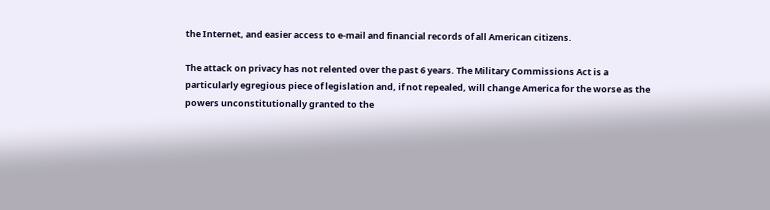the Internet, and easier access to e-mail and financial records of all American citizens.

The attack on privacy has not relented over the past 6 years. The Military Commissions Act is a particularly egregious piece of legislation and, if not repealed, will change America for the worse as the powers unconstitutionally granted to the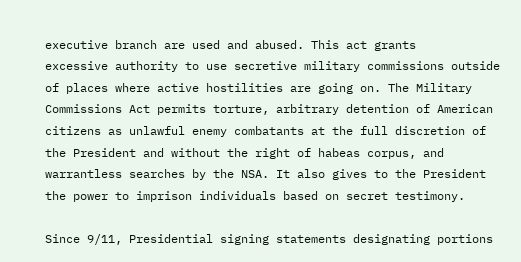executive branch are used and abused. This act grants
excessive authority to use secretive military commissions outside of places where active hostilities are going on. The Military Commissions Act permits torture, arbitrary detention of American citizens as unlawful enemy combatants at the full discretion of the President and without the right of habeas corpus, and warrantless searches by the NSA. It also gives to the President the power to imprison individuals based on secret testimony.

Since 9/11, Presidential signing statements designating portions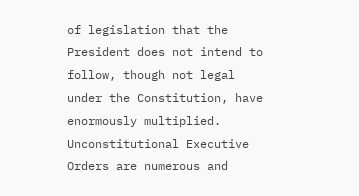of legislation that the President does not intend to follow, though not legal under the Constitution, have enormously multiplied. Unconstitutional Executive Orders are numerous and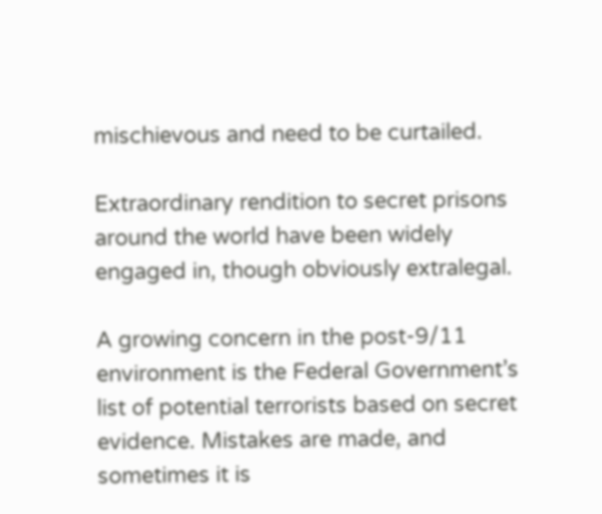mischievous and need to be curtailed.

Extraordinary rendition to secret prisons around the world have been widely engaged in, though obviously extralegal.

A growing concern in the post-9/11 environment is the Federal Government’s list of potential terrorists based on secret evidence. Mistakes are made, and sometimes it is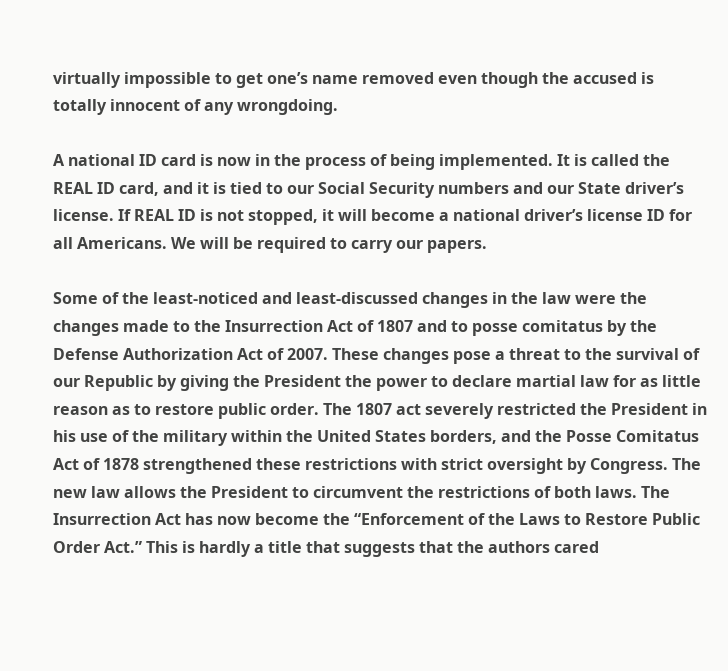virtually impossible to get one’s name removed even though the accused is totally innocent of any wrongdoing.

A national ID card is now in the process of being implemented. It is called the REAL ID card, and it is tied to our Social Security numbers and our State driver’s license. If REAL ID is not stopped, it will become a national driver’s license ID for all Americans. We will be required to carry our papers.

Some of the least-noticed and least-discussed changes in the law were the changes made to the Insurrection Act of 1807 and to posse comitatus by the Defense Authorization Act of 2007. These changes pose a threat to the survival of our Republic by giving the President the power to declare martial law for as little reason as to restore public order. The 1807 act severely restricted the President in his use of the military within the United States borders, and the Posse Comitatus Act of 1878 strengthened these restrictions with strict oversight by Congress. The new law allows the President to circumvent the restrictions of both laws. The Insurrection Act has now become the “Enforcement of the Laws to Restore Public Order Act.” This is hardly a title that suggests that the authors cared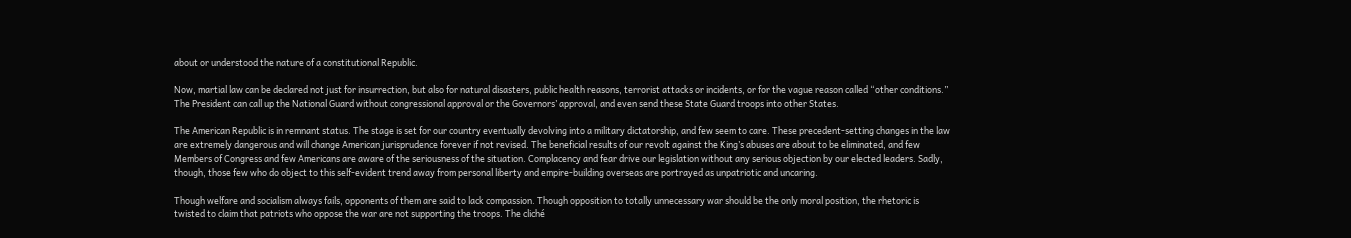about or understood the nature of a constitutional Republic.

Now, martial law can be declared not just for insurrection, but also for natural disasters, public health reasons, terrorist attacks or incidents, or for the vague reason called “other conditions.” The President can call up the National Guard without congressional approval or the Governors’ approval, and even send these State Guard troops into other States.

The American Republic is in remnant status. The stage is set for our country eventually devolving into a military dictatorship, and few seem to care. These precedent-setting changes in the law are extremely dangerous and will change American jurisprudence forever if not revised. The beneficial results of our revolt against the King’s abuses are about to be eliminated, and few Members of Congress and few Americans are aware of the seriousness of the situation. Complacency and fear drive our legislation without any serious objection by our elected leaders. Sadly, though, those few who do object to this self-evident trend away from personal liberty and empire-building overseas are portrayed as unpatriotic and uncaring.

Though welfare and socialism always fails, opponents of them are said to lack compassion. Though opposition to totally unnecessary war should be the only moral position, the rhetoric is twisted to claim that patriots who oppose the war are not supporting the troops. The cliché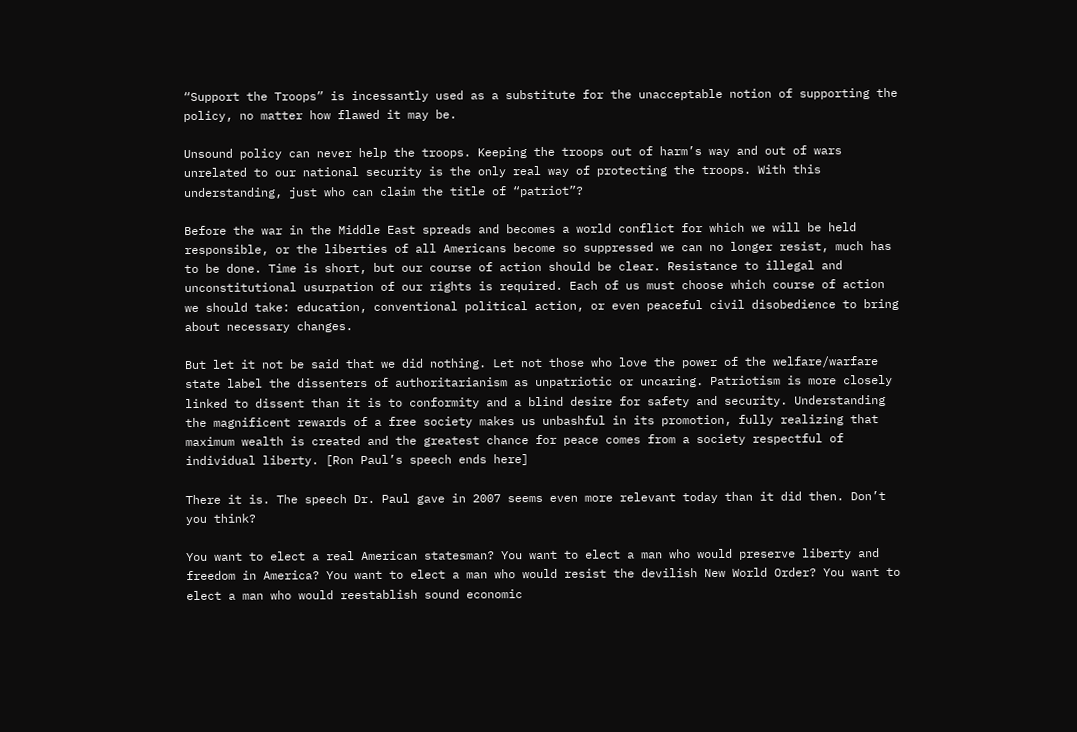“Support the Troops” is incessantly used as a substitute for the unacceptable notion of supporting the policy, no matter how flawed it may be.

Unsound policy can never help the troops. Keeping the troops out of harm’s way and out of wars unrelated to our national security is the only real way of protecting the troops. With this understanding, just who can claim the title of “patriot”?

Before the war in the Middle East spreads and becomes a world conflict for which we will be held responsible, or the liberties of all Americans become so suppressed we can no longer resist, much has to be done. Time is short, but our course of action should be clear. Resistance to illegal and unconstitutional usurpation of our rights is required. Each of us must choose which course of action we should take: education, conventional political action, or even peaceful civil disobedience to bring about necessary changes.

But let it not be said that we did nothing. Let not those who love the power of the welfare/warfare state label the dissenters of authoritarianism as unpatriotic or uncaring. Patriotism is more closely linked to dissent than it is to conformity and a blind desire for safety and security. Understanding the magnificent rewards of a free society makes us unbashful in its promotion, fully realizing that maximum wealth is created and the greatest chance for peace comes from a society respectful of individual liberty. [Ron Paul’s speech ends here]

There it is. The speech Dr. Paul gave in 2007 seems even more relevant today than it did then. Don’t you think?

You want to elect a real American statesman? You want to elect a man who would preserve liberty and freedom in America? You want to elect a man who would resist the devilish New World Order? You want to elect a man who would reestablish sound economic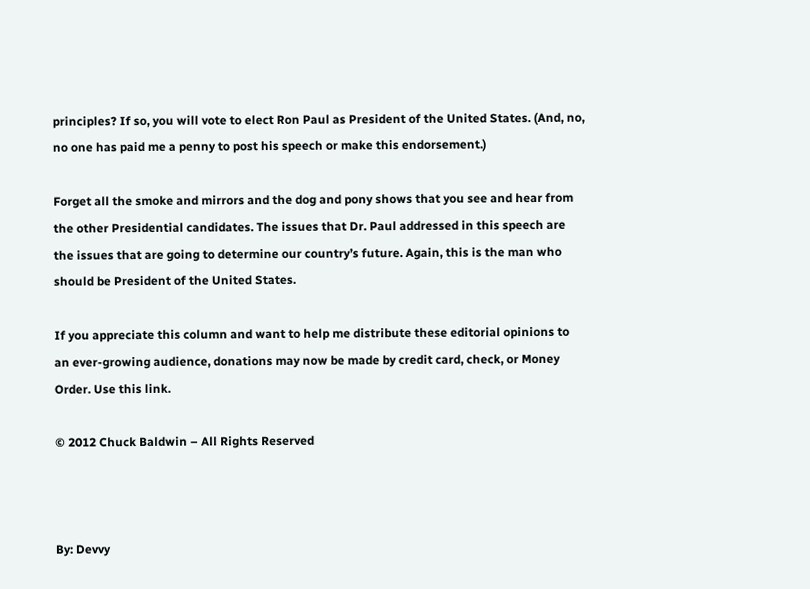principles? If so, you will vote to elect Ron Paul as President of the United States. (And, no, no one has paid me a penny to post his speech or make this endorsement.)

Forget all the smoke and mirrors and the dog and pony shows that you see and hear from the other Presidential candidates. The issues that Dr. Paul addressed in this speech are the issues that are going to determine our country’s future. Again, this is the man who should be President of the United States.

If you appreciate this column and want to help me distribute these editorial opinions to an ever-growing audience, donations may now be made by credit card, check, or Money Order. Use this link.

© 2012 Chuck Baldwin – All Rights Reserved



By: Devvy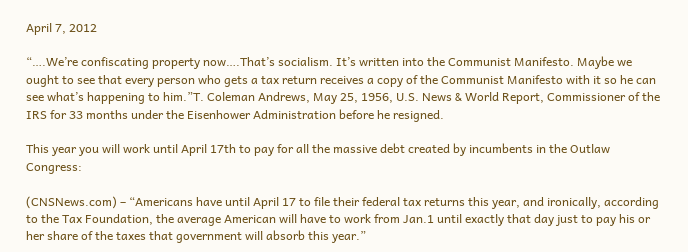April 7, 2012

“….We’re confiscating property now….That’s socialism. It’s written into the Communist Manifesto. Maybe we ought to see that every person who gets a tax return receives a copy of the Communist Manifesto with it so he can see what’s happening to him.”T. Coleman Andrews, May 25, 1956, U.S. News & World Report, Commissioner of the IRS for 33 months under the Eisenhower Administration before he resigned.

This year you will work until April 17th to pay for all the massive debt created by incumbents in the Outlaw Congress:

(CNSNews.com) – “Americans have until April 17 to file their federal tax returns this year, and ironically, according to the Tax Foundation, the average American will have to work from Jan.1 until exactly that day just to pay his or her share of the taxes that government will absorb this year.”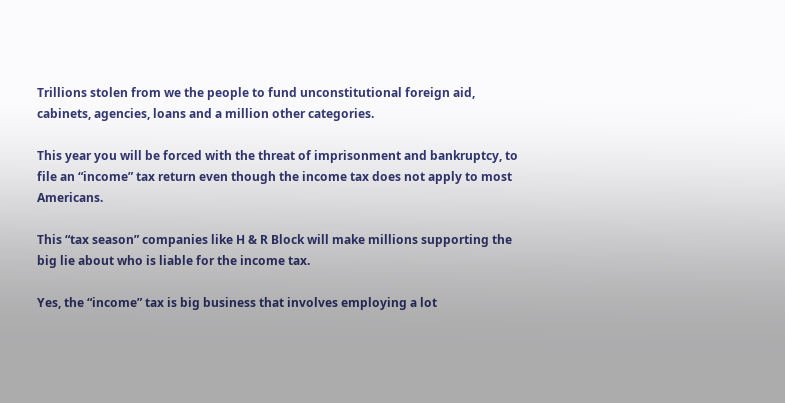Trillions stolen from we the people to fund unconstitutional foreign aid, cabinets, agencies, loans and a million other categories.

This year you will be forced with the threat of imprisonment and bankruptcy, to file an “income” tax return even though the income tax does not apply to most Americans.

This “tax season” companies like H & R Block will make millions supporting the big lie about who is liable for the income tax.

Yes, the “income” tax is big business that involves employing a lot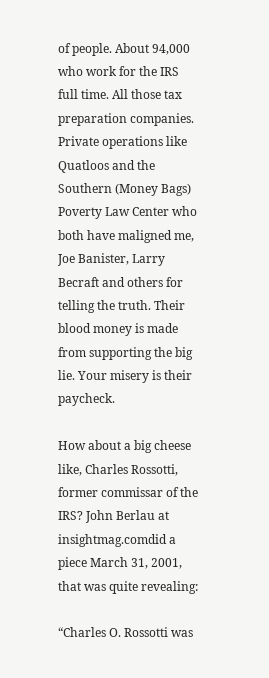of people. About 94,000 who work for the IRS full time. All those tax preparation companies. Private operations like Quatloos and the Southern (Money Bags) Poverty Law Center who both have maligned me, Joe Banister, Larry Becraft and others for telling the truth. Their blood money is made from supporting the big lie. Your misery is their paycheck.

How about a big cheese like, Charles Rossotti, former commissar of the IRS? John Berlau at insightmag.comdid a piece March 31, 2001, that was quite revealing:

“Charles O. Rossotti was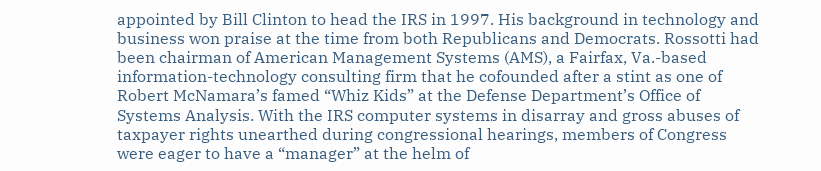appointed by Bill Clinton to head the IRS in 1997. His background in technology and business won praise at the time from both Republicans and Democrats. Rossotti had been chairman of American Management Systems (AMS), a Fairfax, Va.-based information-technology consulting firm that he cofounded after a stint as one of Robert McNamara’s famed “Whiz Kids” at the Defense Department’s Office of Systems Analysis. With the IRS computer systems in disarray and gross abuses of taxpayer rights unearthed during congressional hearings, members of Congress were eager to have a “manager” at the helm of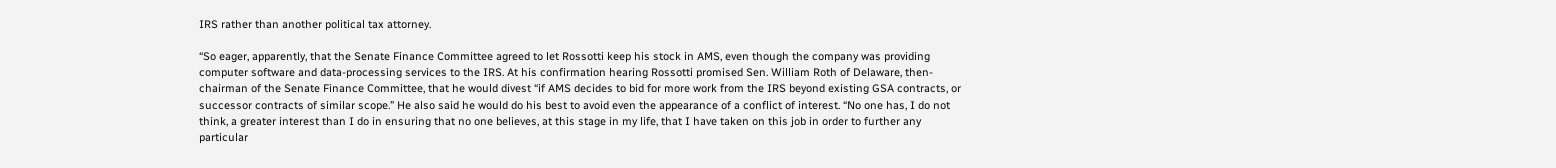IRS rather than another political tax attorney.

“So eager, apparently, that the Senate Finance Committee agreed to let Rossotti keep his stock in AMS, even though the company was providing computer software and data-processing services to the IRS. At his confirmation hearing Rossotti promised Sen. William Roth of Delaware, then-chairman of the Senate Finance Committee, that he would divest “if AMS decides to bid for more work from the IRS beyond existing GSA contracts, or successor contracts of similar scope.” He also said he would do his best to avoid even the appearance of a conflict of interest. “No one has, I do not think, a greater interest than I do in ensuring that no one believes, at this stage in my life, that I have taken on this job in order to further any particular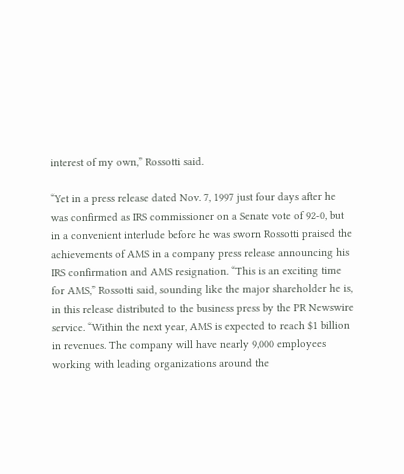interest of my own,” Rossotti said.

“Yet in a press release dated Nov. 7, 1997 just four days after he was confirmed as IRS commissioner on a Senate vote of 92-0, but in a convenient interlude before he was sworn Rossotti praised the achievements of AMS in a company press release announcing his IRS confirmation and AMS resignation. “This is an exciting time for AMS,” Rossotti said, sounding like the major shareholder he is, in this release distributed to the business press by the PR Newswire service. “Within the next year, AMS is expected to reach $1 billion in revenues. The company will have nearly 9,000 employees working with leading organizations around the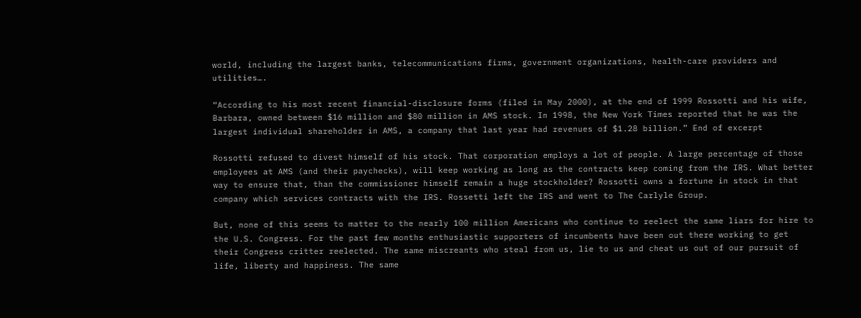world, including the largest banks, telecommunications firms, government organizations, health-care providers and utilities….

“According to his most recent financial-disclosure forms (filed in May 2000), at the end of 1999 Rossotti and his wife, Barbara, owned between $16 million and $80 million in AMS stock. In 1998, the New York Times reported that he was the largest individual shareholder in AMS, a company that last year had revenues of $1.28 billion.” End of excerpt

Rossotti refused to divest himself of his stock. That corporation employs a lot of people. A large percentage of those employees at AMS (and their paychecks), will keep working as long as the contracts keep coming from the IRS. What better way to ensure that, than the commissioner himself remain a huge stockholder? Rossotti owns a fortune in stock in that company which services contracts with the IRS. Rossetti left the IRS and went to The Carlyle Group.

But, none of this seems to matter to the nearly 100 million Americans who continue to reelect the same liars for hire to the U.S. Congress. For the past few months enthusiastic supporters of incumbents have been out there working to get their Congress critter reelected. The same miscreants who steal from us, lie to us and cheat us out of our pursuit of life, liberty and happiness. The same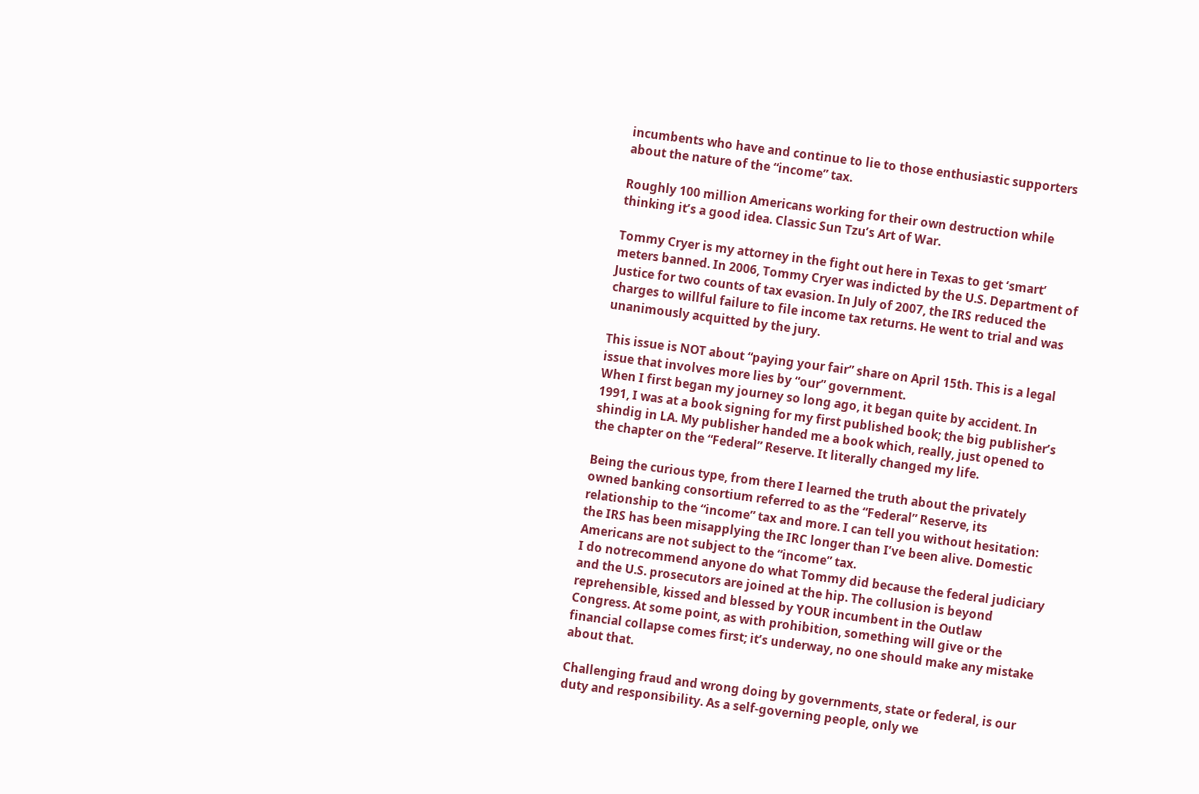incumbents who have and continue to lie to those enthusiastic supporters about the nature of the “income” tax.

Roughly 100 million Americans working for their own destruction while thinking it’s a good idea. Classic Sun Tzu’s Art of War.

Tommy Cryer is my attorney in the fight out here in Texas to get ‘smart’ meters banned. In 2006, Tommy Cryer was indicted by the U.S. Department of Justice for two counts of tax evasion. In July of 2007, the IRS reduced the charges to willful failure to file income tax returns. He went to trial and was unanimously acquitted by the jury.

This issue is NOT about “paying your fair” share on April 15th. This is a legal issue that involves more lies by “our” government.
When I first began my journey so long ago, it began quite by accident. In 1991, I was at a book signing for my first published book; the big publisher’s shindig in LA. My publisher handed me a book which, really, just opened to the chapter on the “Federal” Reserve. It literally changed my life.

Being the curious type, from there I learned the truth about the privately owned banking consortium referred to as the “Federal” Reserve, its relationship to the “income” tax and more. I can tell you without hesitation: the IRS has been misapplying the IRC longer than I’ve been alive. Domestic Americans are not subject to the “income” tax.
I do notrecommend anyone do what Tommy did because the federal judiciary and the U.S. prosecutors are joined at the hip. The collusion is beyond reprehensible, kissed and blessed by YOUR incumbent in the Outlaw Congress. At some point, as with prohibition, something will give or the financial collapse comes first; it’s underway, no one should make any mistake about that.

Challenging fraud and wrong doing by governments, state or federal, is our duty and responsibility. As a self-governing people, only we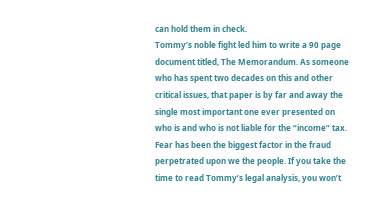can hold them in check.
Tommy’s noble fight led him to write a 90 page document titled, The Memorandum. As someone who has spent two decades on this and other critical issues, that paper is by far and away the single most important one ever presented on who is and who is not liable for the “income” tax. Fear has been the biggest factor in the fraud perpetrated upon we the people. If you take the time to read Tommy’s legal analysis, you won’t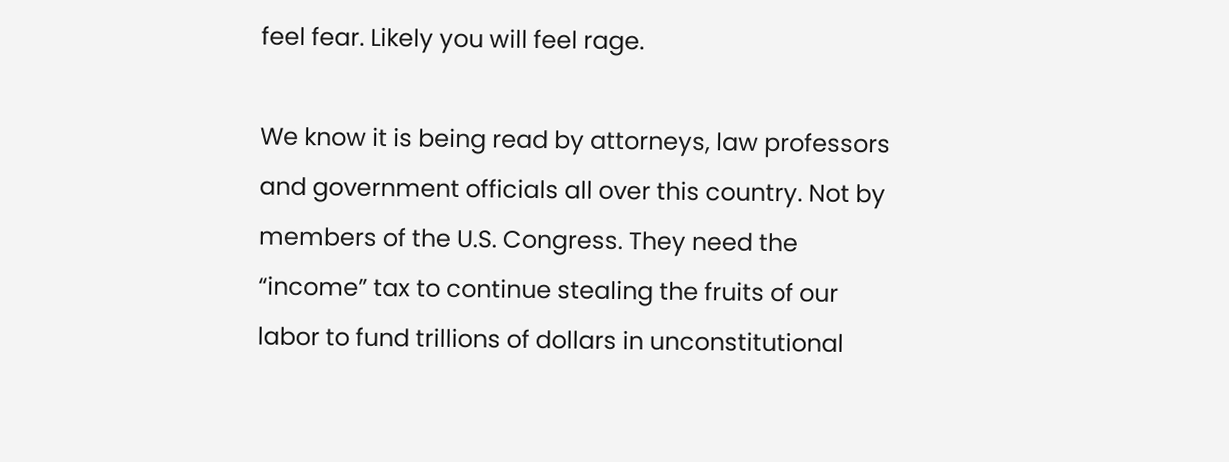feel fear. Likely you will feel rage.

We know it is being read by attorneys, law professors and government officials all over this country. Not by members of the U.S. Congress. They need the “income” tax to continue stealing the fruits of our labor to fund trillions of dollars in unconstitutional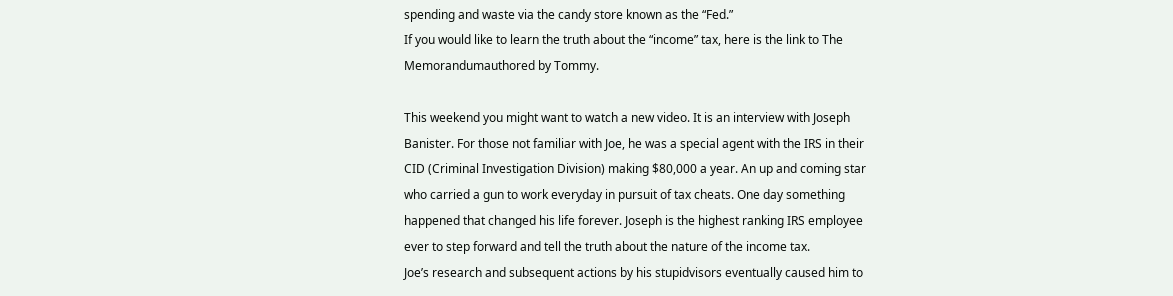spending and waste via the candy store known as the “Fed.”
If you would like to learn the truth about the “income” tax, here is the link to The Memorandumauthored by Tommy.

This weekend you might want to watch a new video. It is an interview with Joseph Banister. For those not familiar with Joe, he was a special agent with the IRS in their CID (Criminal Investigation Division) making $80,000 a year. An up and coming star who carried a gun to work everyday in pursuit of tax cheats. One day something happened that changed his life forever. Joseph is the highest ranking IRS employee ever to step forward and tell the truth about the nature of the income tax.
Joe’s research and subsequent actions by his stupidvisors eventually caused him to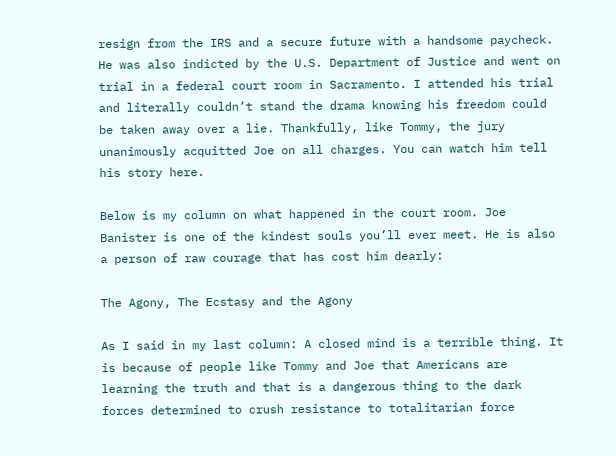resign from the IRS and a secure future with a handsome paycheck. He was also indicted by the U.S. Department of Justice and went on trial in a federal court room in Sacramento. I attended his trial and literally couldn’t stand the drama knowing his freedom could be taken away over a lie. Thankfully, like Tommy, the jury unanimously acquitted Joe on all charges. You can watch him tell his story here.

Below is my column on what happened in the court room. Joe Banister is one of the kindest souls you’ll ever meet. He is also a person of raw courage that has cost him dearly:

The Agony, The Ecstasy and the Agony

As I said in my last column: A closed mind is a terrible thing. It is because of people like Tommy and Joe that Americans are learning the truth and that is a dangerous thing to the dark forces determined to crush resistance to totalitarian force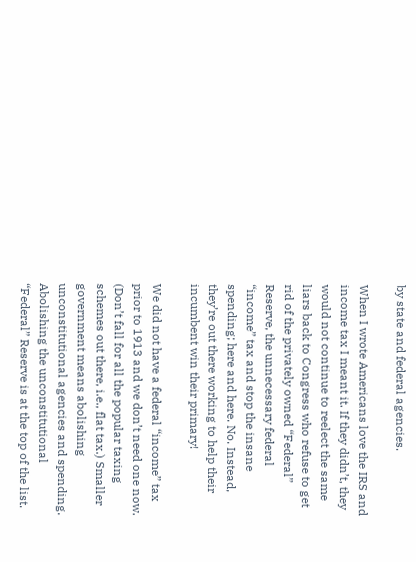by state and federal agencies.

When I wrote Americans love the IRS and income tax I meant it. If they didn’t, they would not continue to reelect the same liars back to Congress who refuse to get rid of the privately owned “Federal” Reserve, the unnecessary federal “income” tax and stop the insane spending; here and here. No. Instead, they’re out there working to help their incumbent win their primary!

We did not have a federal “income” tax prior to 1913 and we don’t need one now. (Don’t fall for all the popular taxing schemes out there, i.e., flat tax.) Smaller government means abolishing unconstitutional agencies and spending. Abolishing the unconstitutional “Federal” Reserve is at the top of the list.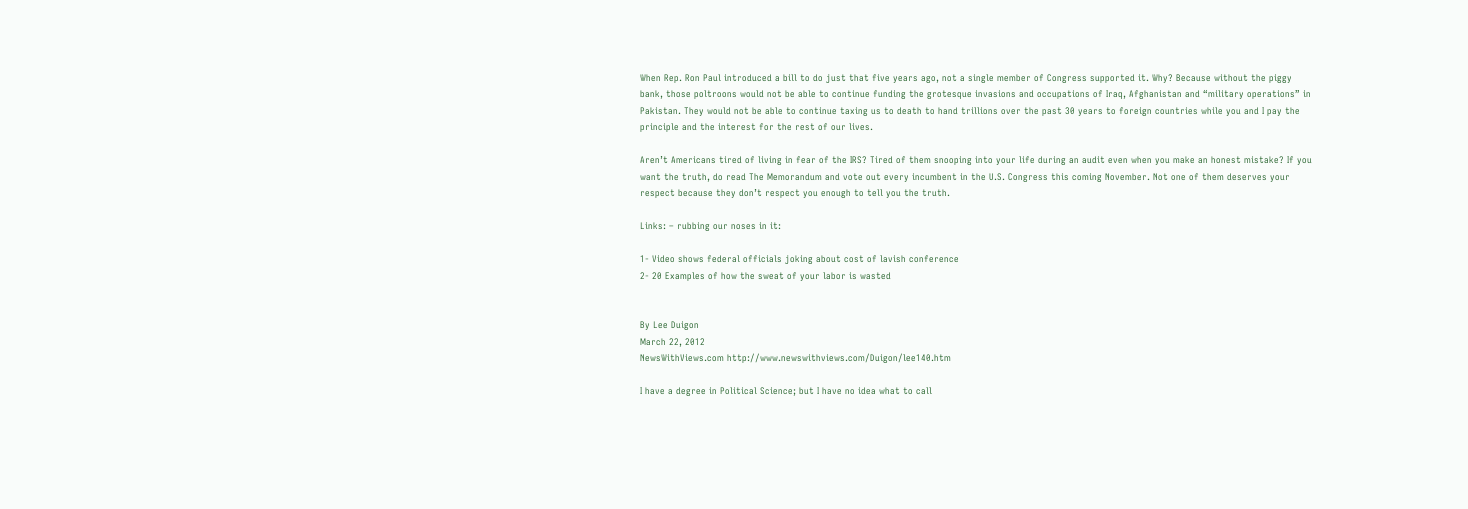When Rep. Ron Paul introduced a bill to do just that five years ago, not a single member of Congress supported it. Why? Because without the piggy bank, those poltroons would not be able to continue funding the grotesque invasions and occupations of Iraq, Afghanistan and “military operations” in Pakistan. They would not be able to continue taxing us to death to hand trillions over the past 30 years to foreign countries while you and I pay the principle and the interest for the rest of our lives.

Aren’t Americans tired of living in fear of the IRS? Tired of them snooping into your life during an audit even when you make an honest mistake? If you want the truth, do read The Memorandum and vote out every incumbent in the U.S. Congress this coming November. Not one of them deserves your respect because they don’t respect you enough to tell you the truth.

Links: – rubbing our noses in it:

1- Video shows federal officials joking about cost of lavish conference
2- 20 Examples of how the sweat of your labor is wasted


By Lee Duigon
March 22, 2012
NewsWithViews.com http://www.newswithviews.com/Duigon/lee140.htm

I have a degree in Political Science; but I have no idea what to call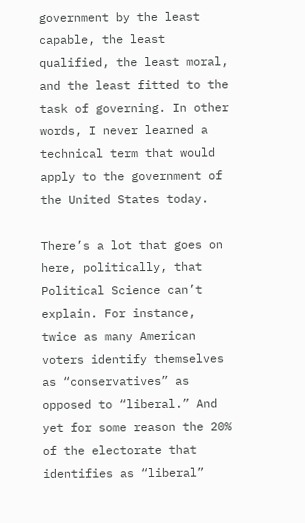government by the least capable, the least qualified, the least moral, and the least fitted to the task of governing. In other words, I never learned a technical term that would apply to the government of the United States today.

There’s a lot that goes on here, politically, that Political Science can’t explain. For instance, twice as many American voters identify themselves as “conservatives” as opposed to “liberal.” And yet for some reason the 20% of the electorate that identifies as “liberal”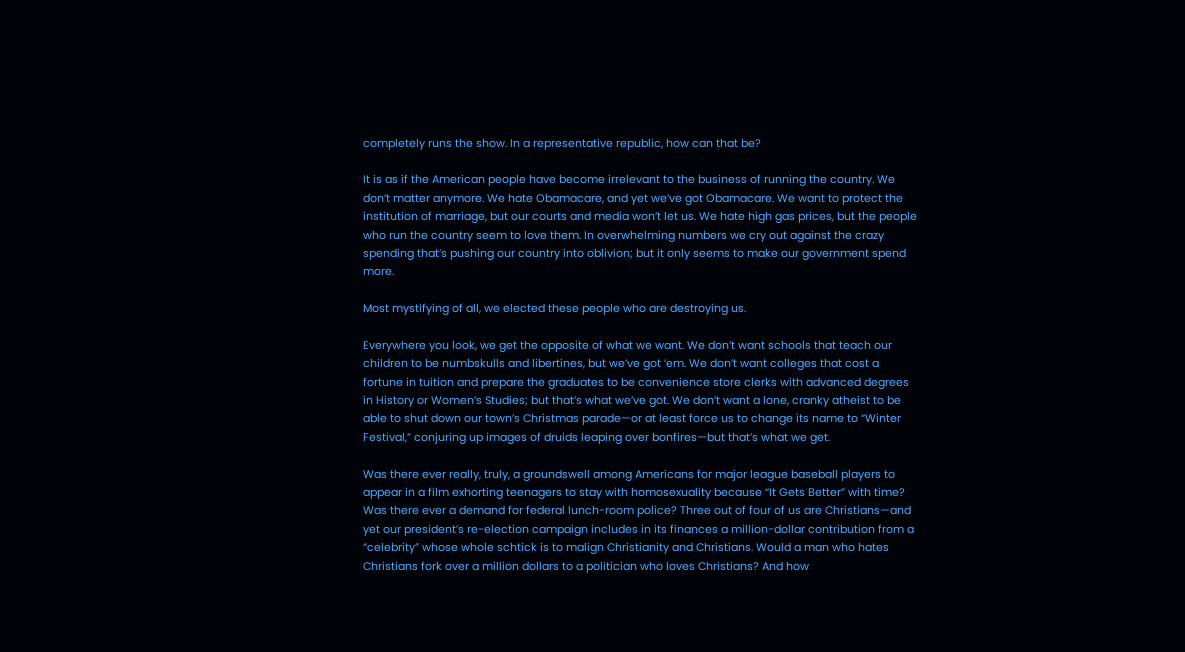completely runs the show. In a representative republic, how can that be?

It is as if the American people have become irrelevant to the business of running the country. We don’t matter anymore. We hate Obamacare, and yet we’ve got Obamacare. We want to protect the institution of marriage, but our courts and media won’t let us. We hate high gas prices, but the people who run the country seem to love them. In overwhelming numbers we cry out against the crazy spending that’s pushing our country into oblivion; but it only seems to make our government spend more.

Most mystifying of all, we elected these people who are destroying us.

Everywhere you look, we get the opposite of what we want. We don’t want schools that teach our children to be numbskulls and libertines, but we’ve got ‘em. We don’t want colleges that cost a fortune in tuition and prepare the graduates to be convenience store clerks with advanced degrees in History or Women’s Studies; but that’s what we’ve got. We don’t want a lone, cranky atheist to be able to shut down our town’s Christmas parade—or at least force us to change its name to “Winter Festival,” conjuring up images of druids leaping over bonfires—but that’s what we get.

Was there ever really, truly, a groundswell among Americans for major league baseball players to appear in a film exhorting teenagers to stay with homosexuality because “It Gets Better” with time? Was there ever a demand for federal lunch-room police? Three out of four of us are Christians—and yet our president’s re-election campaign includes in its finances a million-dollar contribution from a “celebrity” whose whole schtick is to malign Christianity and Christians. Would a man who hates Christians fork over a million dollars to a politician who loves Christians? And how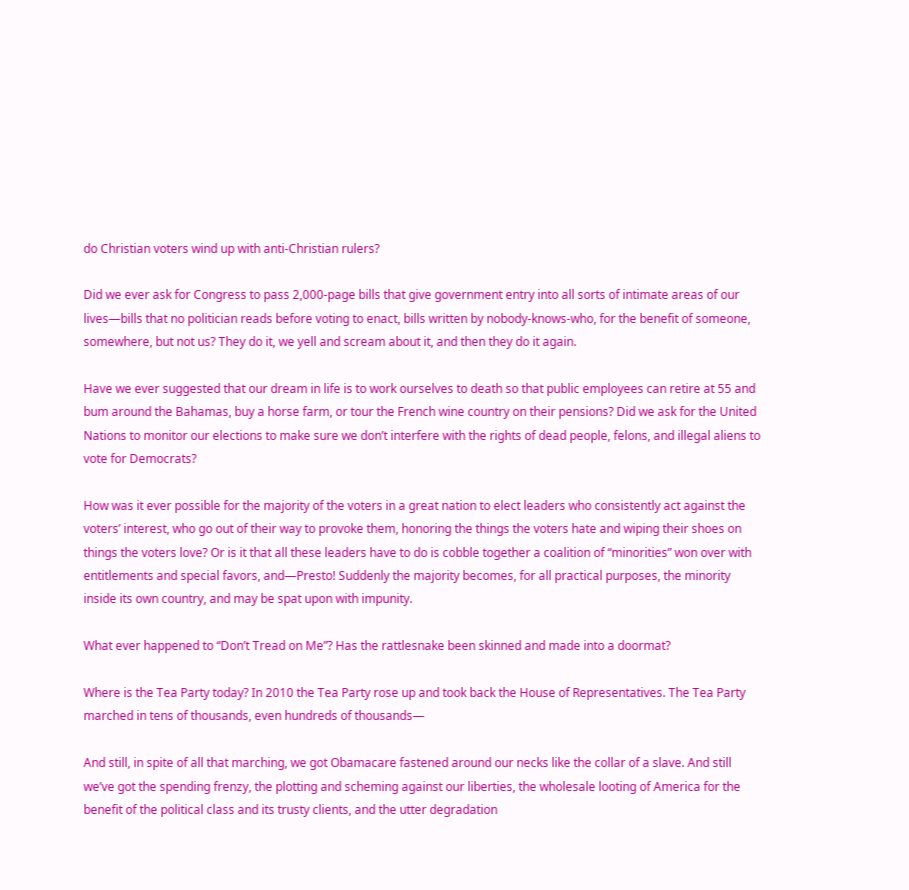do Christian voters wind up with anti-Christian rulers?

Did we ever ask for Congress to pass 2,000-page bills that give government entry into all sorts of intimate areas of our lives—bills that no politician reads before voting to enact, bills written by nobody-knows-who, for the benefit of someone, somewhere, but not us? They do it, we yell and scream about it, and then they do it again.

Have we ever suggested that our dream in life is to work ourselves to death so that public employees can retire at 55 and bum around the Bahamas, buy a horse farm, or tour the French wine country on their pensions? Did we ask for the United Nations to monitor our elections to make sure we don’t interfere with the rights of dead people, felons, and illegal aliens to vote for Democrats?

How was it ever possible for the majority of the voters in a great nation to elect leaders who consistently act against the voters’ interest, who go out of their way to provoke them, honoring the things the voters hate and wiping their shoes on things the voters love? Or is it that all these leaders have to do is cobble together a coalition of “minorities” won over with entitlements and special favors, and—Presto! Suddenly the majority becomes, for all practical purposes, the minority inside its own country, and may be spat upon with impunity.

What ever happened to “Don’t Tread on Me”? Has the rattlesnake been skinned and made into a doormat?

Where is the Tea Party today? In 2010 the Tea Party rose up and took back the House of Representatives. The Tea Party marched in tens of thousands, even hundreds of thousands—

And still, in spite of all that marching, we got Obamacare fastened around our necks like the collar of a slave. And still we’ve got the spending frenzy, the plotting and scheming against our liberties, the wholesale looting of America for the benefit of the political class and its trusty clients, and the utter degradation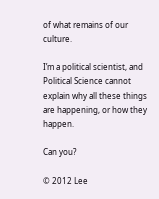of what remains of our culture.

I’m a political scientist, and Political Science cannot explain why all these things are happening, or how they happen.

Can you?

© 2012 Lee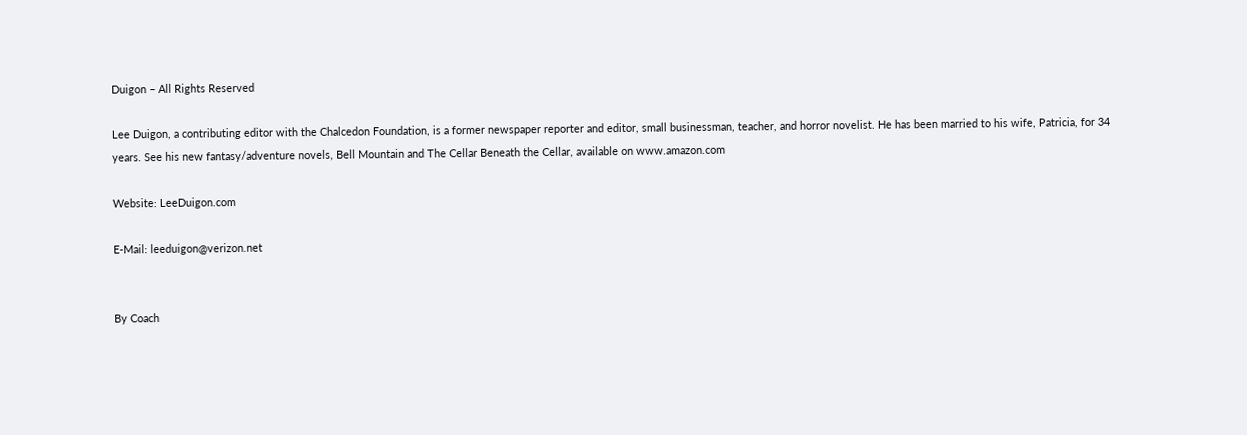Duigon – All Rights Reserved

Lee Duigon, a contributing editor with the Chalcedon Foundation, is a former newspaper reporter and editor, small businessman, teacher, and horror novelist. He has been married to his wife, Patricia, for 34 years. See his new fantasy/adventure novels, Bell Mountain and The Cellar Beneath the Cellar, available on www.amazon.com

Website: LeeDuigon.com

E-Mail: leeduigon@verizon.net


By Coach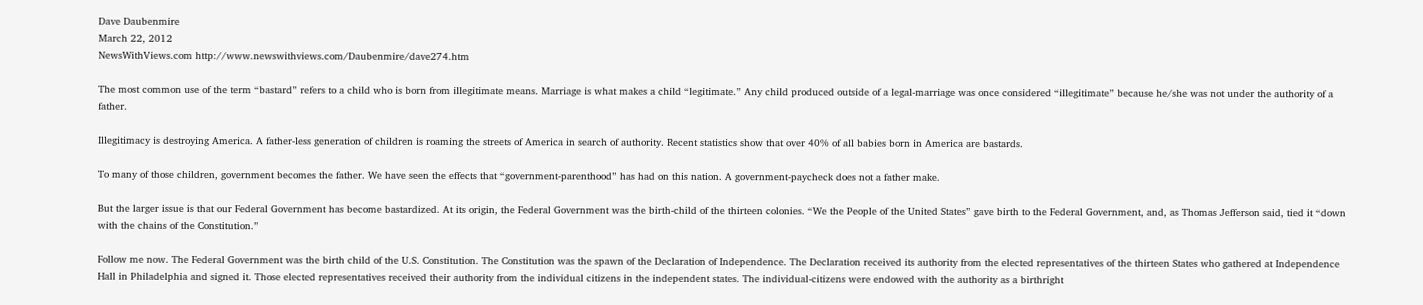Dave Daubenmire
March 22, 2012
NewsWithViews.com http://www.newswithviews.com/Daubenmire/dave274.htm

The most common use of the term “bastard” refers to a child who is born from illegitimate means. Marriage is what makes a child “legitimate.” Any child produced outside of a legal-marriage was once considered “illegitimate” because he/she was not under the authority of a father.

Illegitimacy is destroying America. A father-less generation of children is roaming the streets of America in search of authority. Recent statistics show that over 40% of all babies born in America are bastards.

To many of those children, government becomes the father. We have seen the effects that “government-parenthood” has had on this nation. A government-paycheck does not a father make.

But the larger issue is that our Federal Government has become bastardized. At its origin, the Federal Government was the birth-child of the thirteen colonies. “We the People of the United States” gave birth to the Federal Government, and, as Thomas Jefferson said, tied it “down with the chains of the Constitution.”

Follow me now. The Federal Government was the birth child of the U.S. Constitution. The Constitution was the spawn of the Declaration of Independence. The Declaration received its authority from the elected representatives of the thirteen States who gathered at Independence Hall in Philadelphia and signed it. Those elected representatives received their authority from the individual citizens in the independent states. The individual-citizens were endowed with the authority as a birthright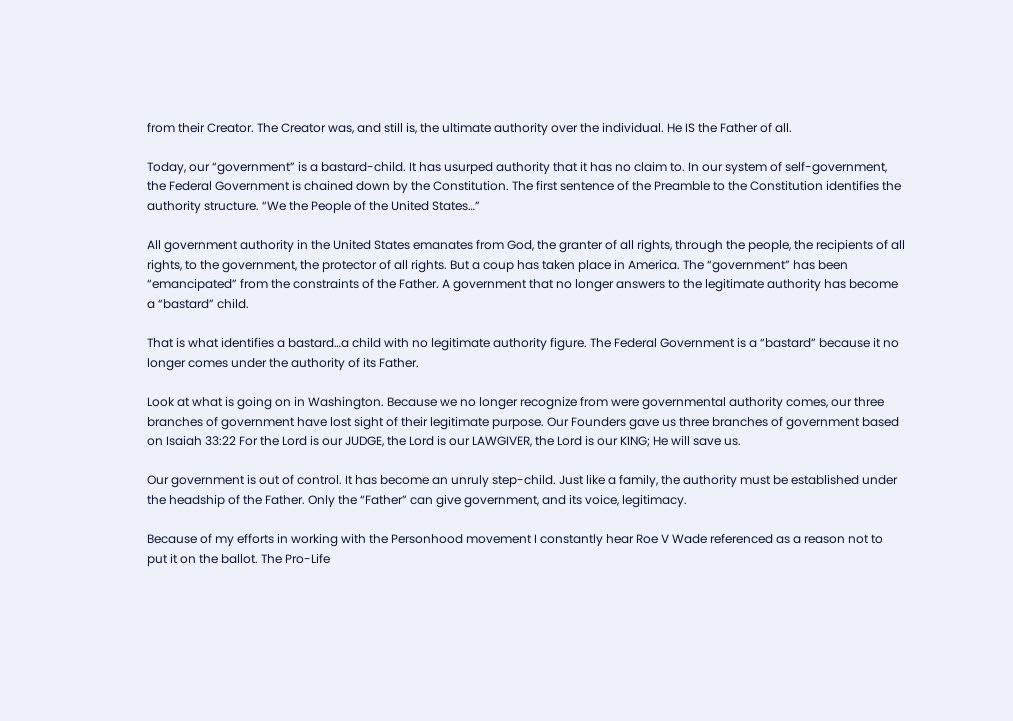from their Creator. The Creator was, and still is, the ultimate authority over the individual. He IS the Father of all.

Today, our “government” is a bastard-child. It has usurped authority that it has no claim to. In our system of self-government, the Federal Government is chained down by the Constitution. The first sentence of the Preamble to the Constitution identifies the authority structure. “We the People of the United States…”

All government authority in the United States emanates from God, the granter of all rights, through the people, the recipients of all rights, to the government, the protector of all rights. But a coup has taken place in America. The “government” has been “emancipated” from the constraints of the Father. A government that no longer answers to the legitimate authority has become a “bastard” child.

That is what identifies a bastard…a child with no legitimate authority figure. The Federal Government is a “bastard” because it no longer comes under the authority of its Father.

Look at what is going on in Washington. Because we no longer recognize from were governmental authority comes, our three branches of government have lost sight of their legitimate purpose. Our Founders gave us three branches of government based on Isaiah 33:22 For the Lord is our JUDGE, the Lord is our LAWGIVER, the Lord is our KING; He will save us.

Our government is out of control. It has become an unruly step-child. Just like a family, the authority must be established under the headship of the Father. Only the “Father” can give government, and its voice, legitimacy.

Because of my efforts in working with the Personhood movement I constantly hear Roe V Wade referenced as a reason not to put it on the ballot. The Pro-Life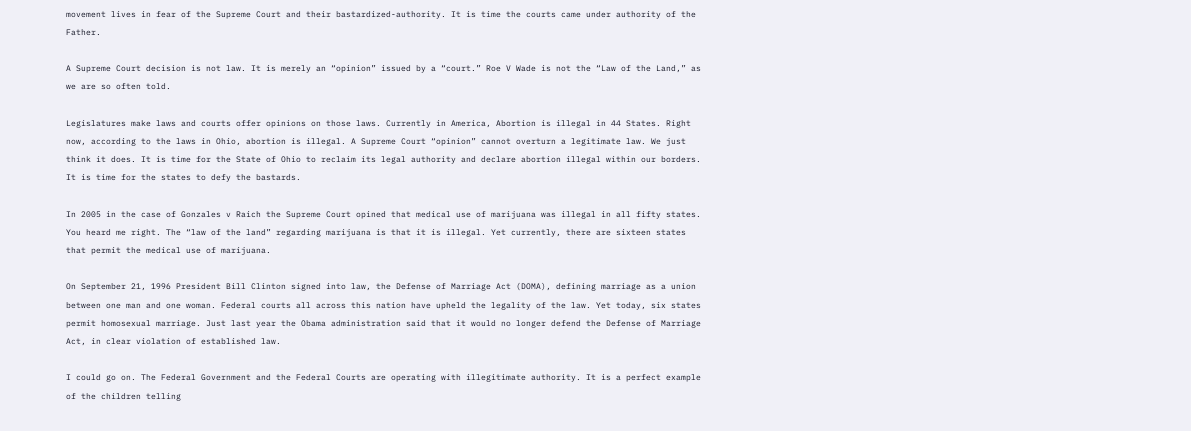movement lives in fear of the Supreme Court and their bastardized-authority. It is time the courts came under authority of the Father.

A Supreme Court decision is not law. It is merely an “opinion” issued by a “court.” Roe V Wade is not the “Law of the Land,” as we are so often told.

Legislatures make laws and courts offer opinions on those laws. Currently in America, Abortion is illegal in 44 States. Right now, according to the laws in Ohio, abortion is illegal. A Supreme Court “opinion” cannot overturn a legitimate law. We just think it does. It is time for the State of Ohio to reclaim its legal authority and declare abortion illegal within our borders. It is time for the states to defy the bastards.

In 2005 in the case of Gonzales v Raich the Supreme Court opined that medical use of marijuana was illegal in all fifty states. You heard me right. The “law of the land” regarding marijuana is that it is illegal. Yet currently, there are sixteen states that permit the medical use of marijuana.

On September 21, 1996 President Bill Clinton signed into law, the Defense of Marriage Act (DOMA), defining marriage as a union between one man and one woman. Federal courts all across this nation have upheld the legality of the law. Yet today, six states permit homosexual marriage. Just last year the Obama administration said that it would no longer defend the Defense of Marriage Act, in clear violation of established law.

I could go on. The Federal Government and the Federal Courts are operating with illegitimate authority. It is a perfect example of the children telling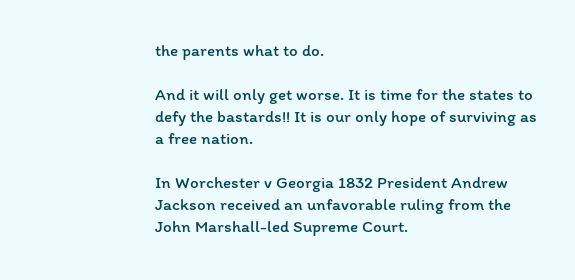the parents what to do.

And it will only get worse. It is time for the states to defy the bastards!! It is our only hope of surviving as a free nation.

In Worchester v Georgia 1832 President Andrew Jackson received an unfavorable ruling from the John Marshall-led Supreme Court.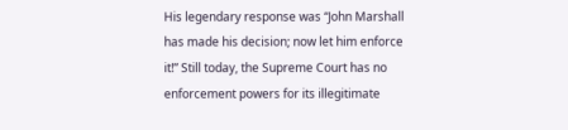His legendary response was “John Marshall has made his decision; now let him enforce it!” Still today, the Supreme Court has no enforcement powers for its illegitimate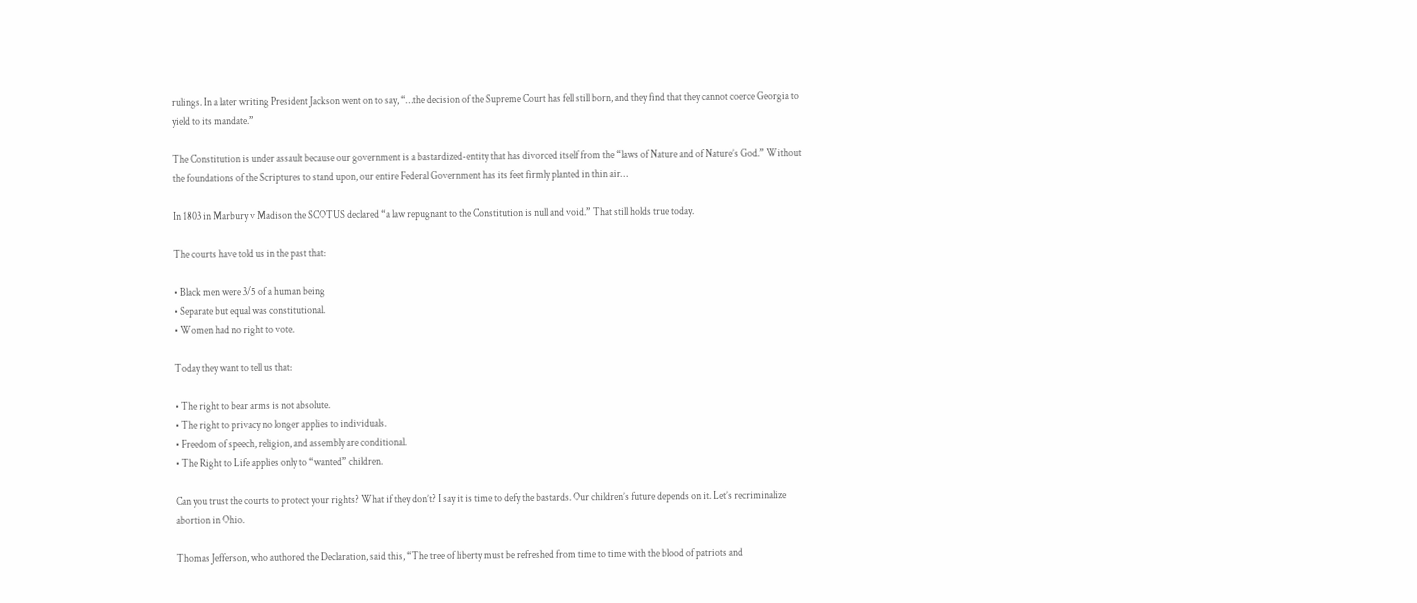rulings. In a later writing President Jackson went on to say, “…the decision of the Supreme Court has fell still born, and they find that they cannot coerce Georgia to yield to its mandate.”

The Constitution is under assault because our government is a bastardized-entity that has divorced itself from the “laws of Nature and of Nature’s God.” Without the foundations of the Scriptures to stand upon, our entire Federal Government has its feet firmly planted in thin air…

In 1803 in Marbury v Madison the SCOTUS declared “a law repugnant to the Constitution is null and void.” That still holds true today.

The courts have told us in the past that:

• Black men were 3/5 of a human being
• Separate but equal was constitutional.
• Women had no right to vote.

Today they want to tell us that:

• The right to bear arms is not absolute.
• The right to privacy no longer applies to individuals.
• Freedom of speech, religion, and assembly are conditional.
• The Right to Life applies only to “wanted” children.

Can you trust the courts to protect your rights? What if they don’t? I say it is time to defy the bastards. Our children’s future depends on it. Let’s recriminalize abortion in Ohio.

Thomas Jefferson, who authored the Declaration, said this, “The tree of liberty must be refreshed from time to time with the blood of patriots and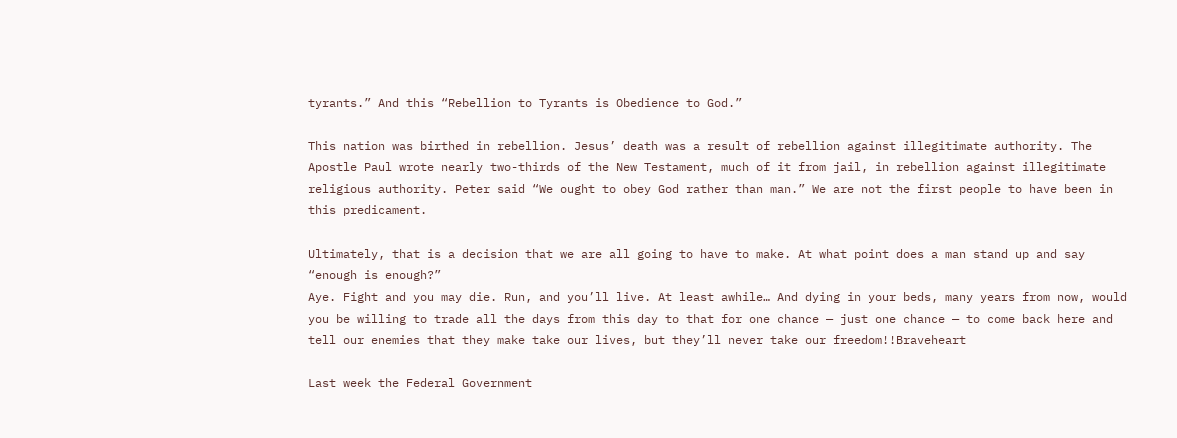tyrants.” And this “Rebellion to Tyrants is Obedience to God.”

This nation was birthed in rebellion. Jesus’ death was a result of rebellion against illegitimate authority. The Apostle Paul wrote nearly two-thirds of the New Testament, much of it from jail, in rebellion against illegitimate religious authority. Peter said “We ought to obey God rather than man.” We are not the first people to have been in this predicament.

Ultimately, that is a decision that we are all going to have to make. At what point does a man stand up and say “enough is enough?”
Aye. Fight and you may die. Run, and you’ll live. At least awhile… And dying in your beds, many years from now, would you be willing to trade all the days from this day to that for one chance — just one chance — to come back here and tell our enemies that they make take our lives, but they’ll never take our freedom!!Braveheart

Last week the Federal Government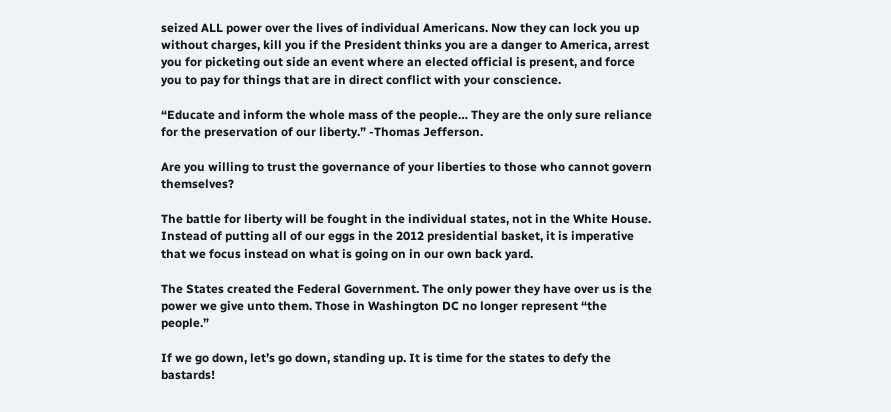seized ALL power over the lives of individual Americans. Now they can lock you up without charges, kill you if the President thinks you are a danger to America, arrest you for picketing out side an event where an elected official is present, and force you to pay for things that are in direct conflict with your conscience.

“Educate and inform the whole mass of the people… They are the only sure reliance for the preservation of our liberty.” -Thomas Jefferson.

Are you willing to trust the governance of your liberties to those who cannot govern themselves?

The battle for liberty will be fought in the individual states, not in the White House. Instead of putting all of our eggs in the 2012 presidential basket, it is imperative that we focus instead on what is going on in our own back yard.

The States created the Federal Government. The only power they have over us is the power we give unto them. Those in Washington DC no longer represent “the people.”

If we go down, let’s go down, standing up. It is time for the states to defy the bastards!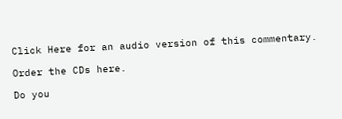Click Here for an audio version of this commentary.

Order the CDs here.

Do you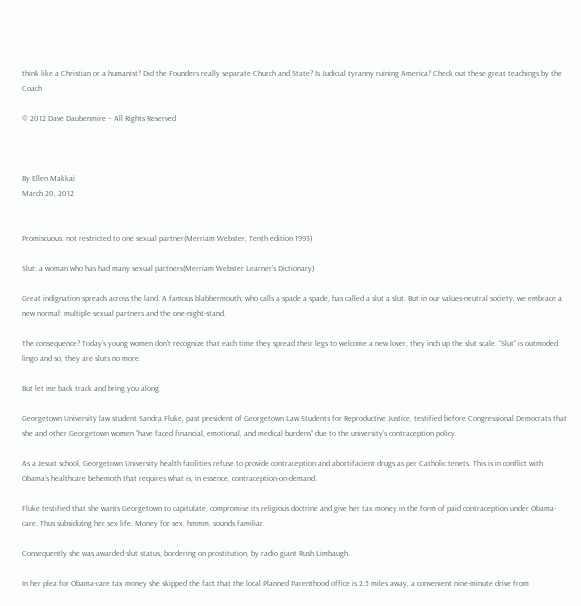think like a Christian or a humanist? Did the Founders really separate Church and State? Is Judicial tyranny ruining America? Check out these great teachings by the Coach

© 2012 Dave Daubenmire – All Rights Reserved



By Ellen Makkai
March 20, 2012


Promiscuous: not restricted to one sexual partner(Merriam Webster, Tenth edition 1993)

Slut: a woman who has had many sexual partners(Merriam Webster Learner’s Dictionary)

Great indignation spreads across the land. A famous blabbermouth, who calls a spade a spade, has called a slut a slut. But in our values-neutral society, we embrace a new normal: multiple sexual partners and the one-night-stand.

The consequence? Today’s young women don’t recognize that each time they spread their legs to welcome a new lover, they inch up the slut scale. “Slut” is outmoded lingo and so, they are sluts no more.

But let me back track and bring you along.

Georgetown University law student Sandra Fluke, past president of Georgetown Law Students for Reproductive Justice, testified before Congressional Democrats that she and other Georgetown women “have faced financial, emotional, and medical burdens” due to the university’s contraception policy.

As a Jesuit school, Georgetown University health facilities refuse to provide contraception and abortifacient drugs as per Catholic tenets. This is in conflict with Obama’s healthcare behemoth that requires what is, in essence, contraception-on-demand.

Fluke testified that she wants Georgetown to capitulate, compromise its religious doctrine and give her tax money in the form of paid contraception under Obama-care. Thus subsidizing her sex life. Money for sex, hmmm, sounds familiar.

Consequently she was awarded slut status, bordering on prostitution, by radio giant Rush Limbaugh.

In her plea for Obama-care tax money she skipped the fact that the local Planned Parenthood office is 2.5 miles away, a convenient nine-minute drive from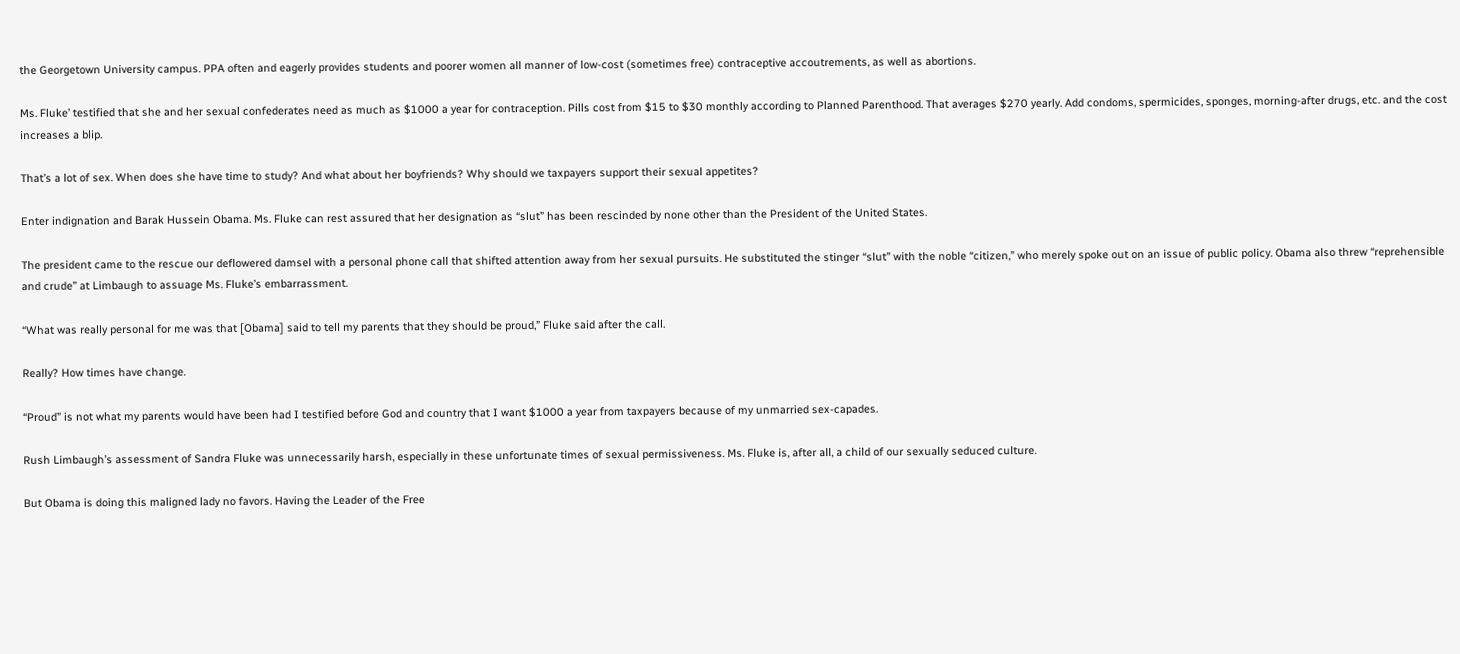the Georgetown University campus. PPA often and eagerly provides students and poorer women all manner of low-cost (sometimes free) contraceptive accoutrements, as well as abortions.

Ms. Fluke’ testified that she and her sexual confederates need as much as $1000 a year for contraception. Pills cost from $15 to $30 monthly according to Planned Parenthood. That averages $270 yearly. Add condoms, spermicides, sponges, morning-after drugs, etc. and the cost increases a blip.

That’s a lot of sex. When does she have time to study? And what about her boyfriends? Why should we taxpayers support their sexual appetites?

Enter indignation and Barak Hussein Obama. Ms. Fluke can rest assured that her designation as “slut” has been rescinded by none other than the President of the United States.

The president came to the rescue our deflowered damsel with a personal phone call that shifted attention away from her sexual pursuits. He substituted the stinger “slut” with the noble “citizen,” who merely spoke out on an issue of public policy. Obama also threw “reprehensible and crude” at Limbaugh to assuage Ms. Fluke’s embarrassment.

“What was really personal for me was that [Obama] said to tell my parents that they should be proud,” Fluke said after the call.

Really? How times have change.

“Proud” is not what my parents would have been had I testified before God and country that I want $1000 a year from taxpayers because of my unmarried sex-capades.

Rush Limbaugh’s assessment of Sandra Fluke was unnecessarily harsh, especially in these unfortunate times of sexual permissiveness. Ms. Fluke is, after all, a child of our sexually seduced culture.

But Obama is doing this maligned lady no favors. Having the Leader of the Free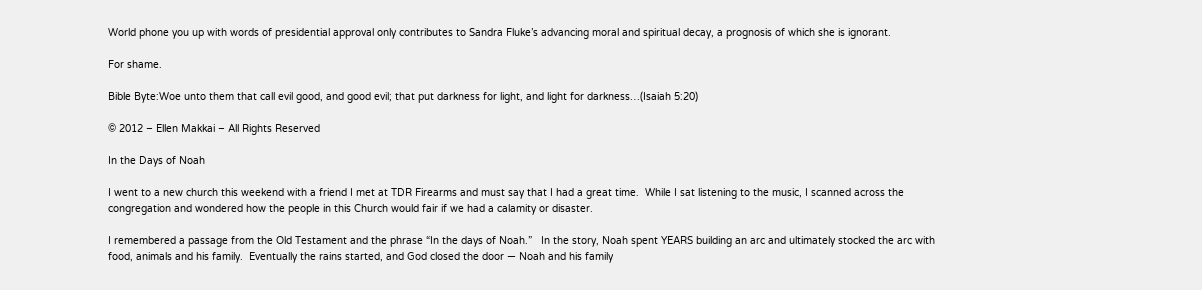World phone you up with words of presidential approval only contributes to Sandra Fluke’s advancing moral and spiritual decay, a prognosis of which she is ignorant.

For shame.

Bible Byte:Woe unto them that call evil good, and good evil; that put darkness for light, and light for darkness…(Isaiah 5:20)

© 2012 – Ellen Makkai – All Rights Reserved

In the Days of Noah

I went to a new church this weekend with a friend I met at TDR Firearms and must say that I had a great time.  While I sat listening to the music, I scanned across the congregation and wondered how the people in this Church would fair if we had a calamity or disaster.

I remembered a passage from the Old Testament and the phrase “In the days of Noah.”   In the story, Noah spent YEARS building an arc and ultimately stocked the arc with food, animals and his family.  Eventually the rains started, and God closed the door — Noah and his family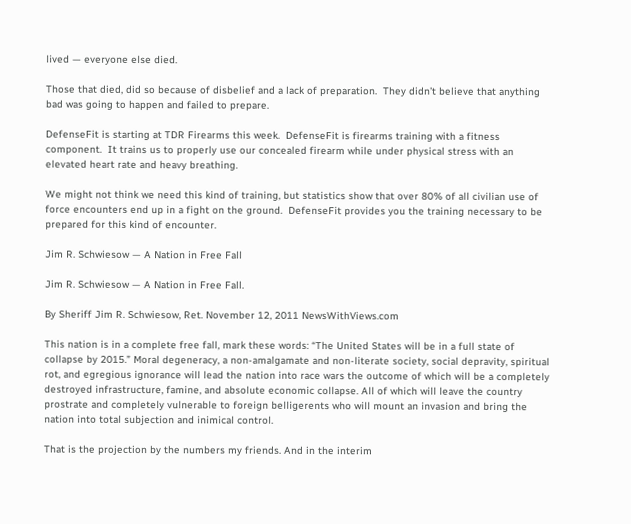lived — everyone else died.

Those that died, did so because of disbelief and a lack of preparation.  They didn’t believe that anything bad was going to happen and failed to prepare.

DefenseFit is starting at TDR Firearms this week.  DefenseFit is firearms training with a fitness component.  It trains us to properly use our concealed firearm while under physical stress with an elevated heart rate and heavy breathing.

We might not think we need this kind of training, but statistics show that over 80% of all civilian use of force encounters end up in a fight on the ground.  DefenseFit provides you the training necessary to be prepared for this kind of encounter.

Jim R. Schwiesow — A Nation in Free Fall

Jim R. Schwiesow — A Nation in Free Fall.

By Sheriff Jim R. Schwiesow, Ret. November 12, 2011 NewsWithViews.com

This nation is in a complete free fall, mark these words: “The United States will be in a full state of collapse by 2015.” Moral degeneracy, a non-amalgamate and non-literate society, social depravity, spiritual rot, and egregious ignorance will lead the nation into race wars the outcome of which will be a completely destroyed infrastructure, famine, and absolute economic collapse. All of which will leave the country prostrate and completely vulnerable to foreign belligerents who will mount an invasion and bring the nation into total subjection and inimical control.

That is the projection by the numbers my friends. And in the interim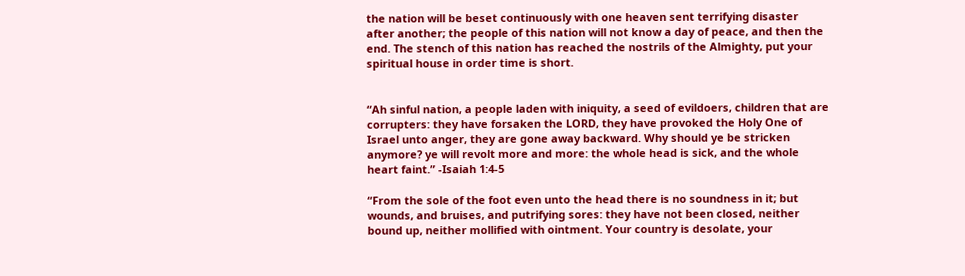the nation will be beset continuously with one heaven sent terrifying disaster after another; the people of this nation will not know a day of peace, and then the end. The stench of this nation has reached the nostrils of the Almighty, put your spiritual house in order time is short.


“Ah sinful nation, a people laden with iniquity, a seed of evildoers, children that are corrupters: they have forsaken the LORD, they have provoked the Holy One of Israel unto anger, they are gone away backward. Why should ye be stricken anymore? ye will revolt more and more: the whole head is sick, and the whole heart faint.” -Isaiah 1:4-5

“From the sole of the foot even unto the head there is no soundness in it; but wounds, and bruises, and putrifying sores: they have not been closed, neither bound up, neither mollified with ointment. Your country is desolate, your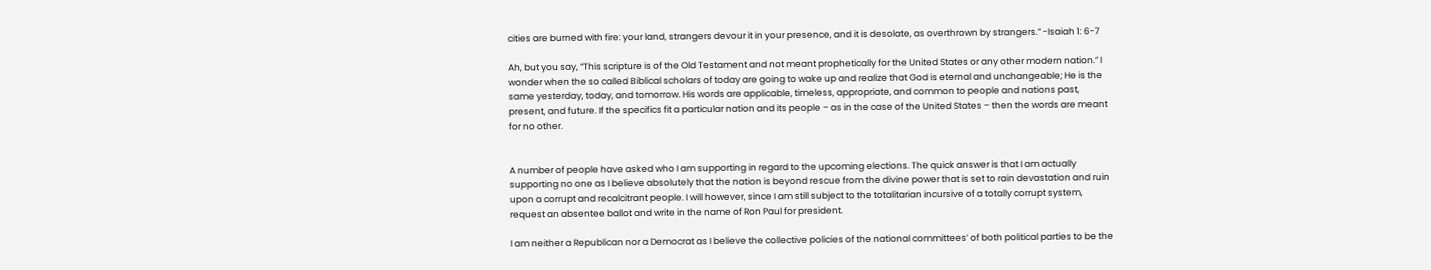cities are burned with fire: your land, strangers devour it in your presence, and it is desolate, as overthrown by strangers.” -Isaiah 1: 6-7

Ah, but you say, “This scripture is of the Old Testament and not meant prophetically for the United States or any other modern nation.” I wonder when the so called Biblical scholars of today are going to wake up and realize that God is eternal and unchangeable; He is the same yesterday, today, and tomorrow. His words are applicable, timeless, appropriate, and common to people and nations past, present, and future. If the specifics fit a particular nation and its people – as in the case of the United States – then the words are meant for no other.


A number of people have asked who I am supporting in regard to the upcoming elections. The quick answer is that I am actually supporting no one as I believe absolutely that the nation is beyond rescue from the divine power that is set to rain devastation and ruin upon a corrupt and recalcitrant people. I will however, since I am still subject to the totalitarian incursive of a totally corrupt system, request an absentee ballot and write in the name of Ron Paul for president.

I am neither a Republican nor a Democrat as I believe the collective policies of the national committees’ of both political parties to be the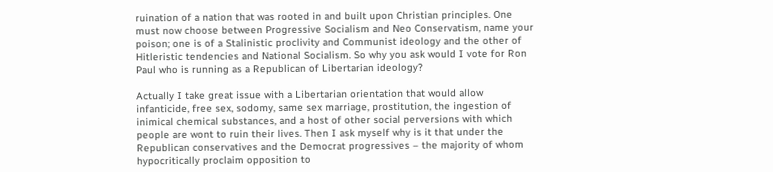ruination of a nation that was rooted in and built upon Christian principles. One must now choose between Progressive Socialism and Neo Conservatism, name your poison; one is of a Stalinistic proclivity and Communist ideology and the other of Hitleristic tendencies and National Socialism. So why you ask would I vote for Ron Paul who is running as a Republican of Libertarian ideology?

Actually I take great issue with a Libertarian orientation that would allow infanticide, free sex, sodomy, same sex marriage, prostitution, the ingestion of inimical chemical substances, and a host of other social perversions with which people are wont to ruin their lives. Then I ask myself why is it that under the Republican conservatives and the Democrat progressives – the majority of whom hypocritically proclaim opposition to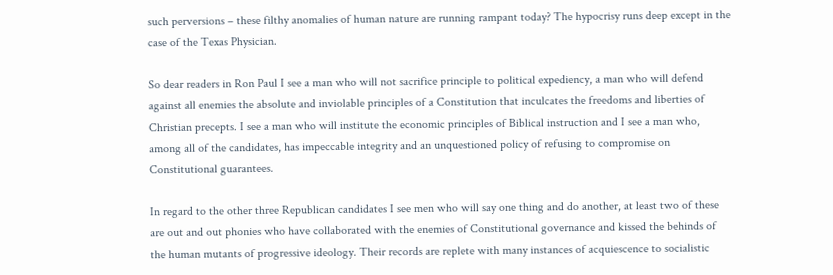such perversions – these filthy anomalies of human nature are running rampant today? The hypocrisy runs deep except in the case of the Texas Physician.

So dear readers in Ron Paul I see a man who will not sacrifice principle to political expediency, a man who will defend against all enemies the absolute and inviolable principles of a Constitution that inculcates the freedoms and liberties of Christian precepts. I see a man who will institute the economic principles of Biblical instruction and I see a man who, among all of the candidates, has impeccable integrity and an unquestioned policy of refusing to compromise on Constitutional guarantees.

In regard to the other three Republican candidates I see men who will say one thing and do another, at least two of these are out and out phonies who have collaborated with the enemies of Constitutional governance and kissed the behinds of the human mutants of progressive ideology. Their records are replete with many instances of acquiescence to socialistic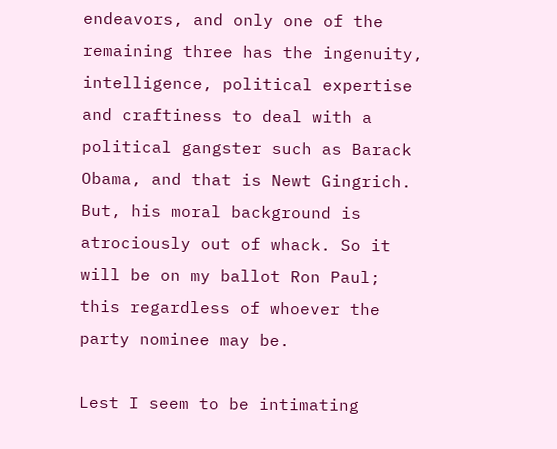endeavors, and only one of the remaining three has the ingenuity, intelligence, political expertise and craftiness to deal with a political gangster such as Barack Obama, and that is Newt Gingrich. But, his moral background is atrociously out of whack. So it will be on my ballot Ron Paul; this regardless of whoever the party nominee may be.

Lest I seem to be intimating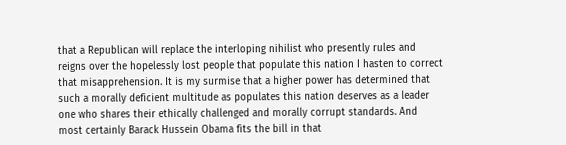that a Republican will replace the interloping nihilist who presently rules and reigns over the hopelessly lost people that populate this nation I hasten to correct that misapprehension. It is my surmise that a higher power has determined that such a morally deficient multitude as populates this nation deserves as a leader one who shares their ethically challenged and morally corrupt standards. And most certainly Barack Hussein Obama fits the bill in that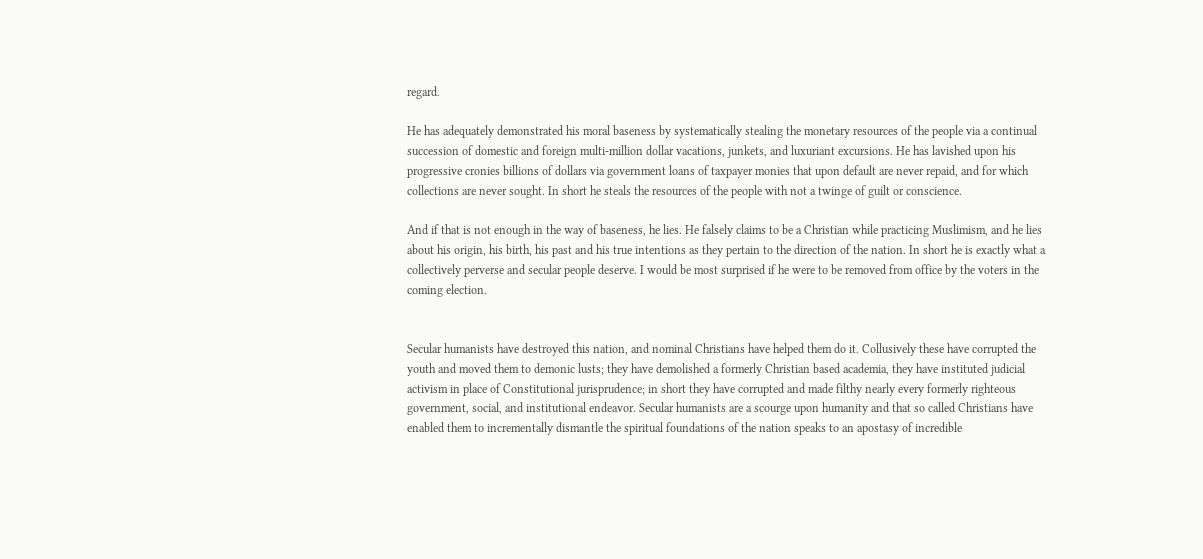regard.

He has adequately demonstrated his moral baseness by systematically stealing the monetary resources of the people via a continual succession of domestic and foreign multi-million dollar vacations, junkets, and luxuriant excursions. He has lavished upon his progressive cronies billions of dollars via government loans of taxpayer monies that upon default are never repaid, and for which collections are never sought. In short he steals the resources of the people with not a twinge of guilt or conscience.

And if that is not enough in the way of baseness, he lies. He falsely claims to be a Christian while practicing Muslimism, and he lies about his origin, his birth, his past and his true intentions as they pertain to the direction of the nation. In short he is exactly what a collectively perverse and secular people deserve. I would be most surprised if he were to be removed from office by the voters in the coming election.


Secular humanists have destroyed this nation, and nominal Christians have helped them do it. Collusively these have corrupted the youth and moved them to demonic lusts; they have demolished a formerly Christian based academia, they have instituted judicial activism in place of Constitutional jurisprudence; in short they have corrupted and made filthy nearly every formerly righteous government, social, and institutional endeavor. Secular humanists are a scourge upon humanity and that so called Christians have enabled them to incrementally dismantle the spiritual foundations of the nation speaks to an apostasy of incredible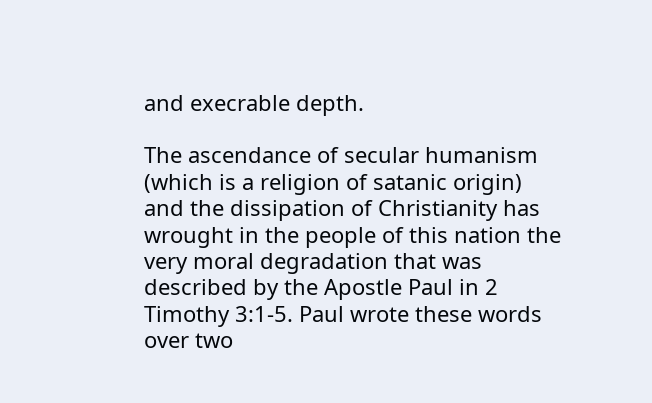and execrable depth.

The ascendance of secular humanism (which is a religion of satanic origin) and the dissipation of Christianity has wrought in the people of this nation the very moral degradation that was described by the Apostle Paul in 2 Timothy 3:1-5. Paul wrote these words over two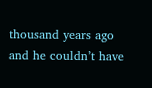thousand years ago and he couldn’t have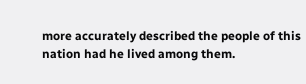more accurately described the people of this nation had he lived among them.